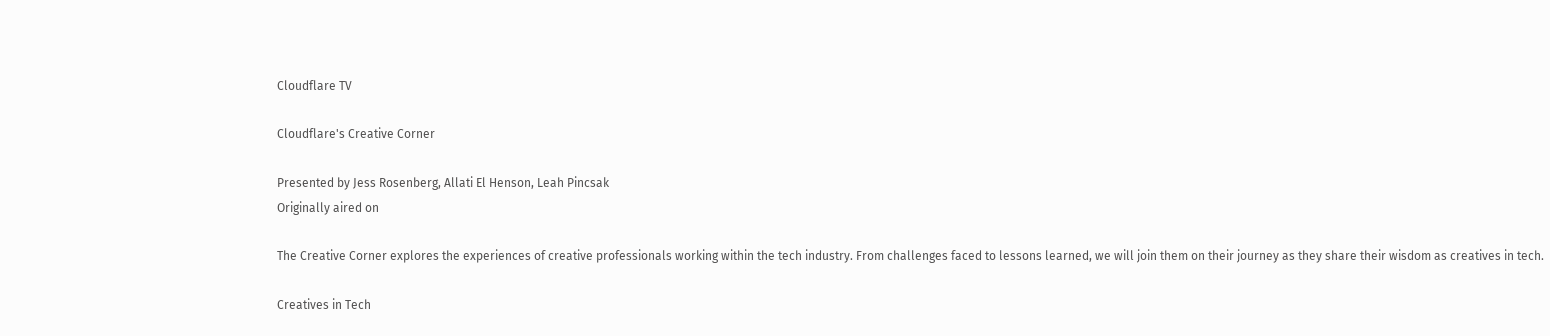Cloudflare TV

Cloudflare's Creative Corner

Presented by Jess Rosenberg, Allati El Henson, Leah Pincsak
Originally aired on

The Creative Corner explores the experiences of creative professionals working within the tech industry. From challenges faced to lessons learned, we will join them on their journey as they share their wisdom as creatives in tech.

Creatives in Tech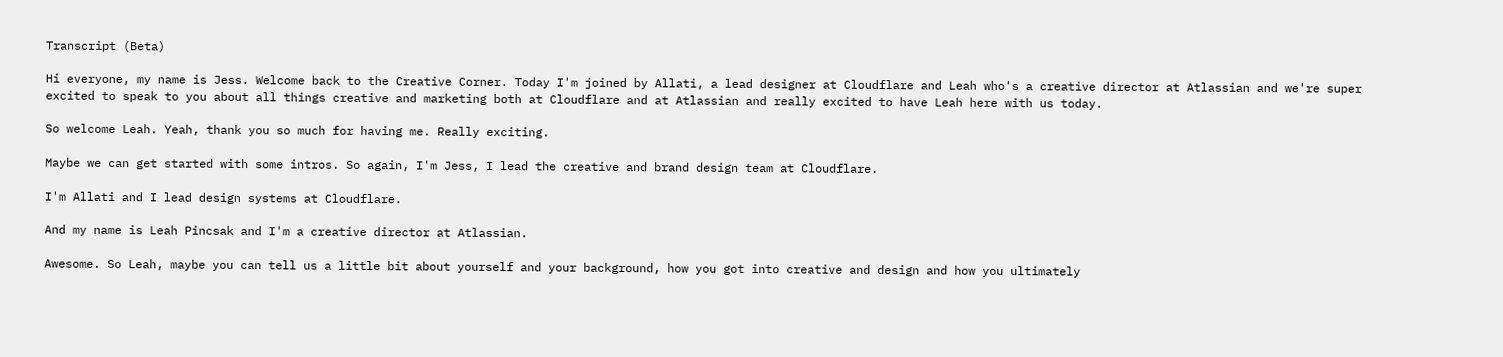Transcript (Beta)

Hi everyone, my name is Jess. Welcome back to the Creative Corner. Today I'm joined by Allati, a lead designer at Cloudflare and Leah who's a creative director at Atlassian and we're super excited to speak to you about all things creative and marketing both at Cloudflare and at Atlassian and really excited to have Leah here with us today.

So welcome Leah. Yeah, thank you so much for having me. Really exciting.

Maybe we can get started with some intros. So again, I'm Jess, I lead the creative and brand design team at Cloudflare.

I'm Allati and I lead design systems at Cloudflare.

And my name is Leah Pincsak and I'm a creative director at Atlassian.

Awesome. So Leah, maybe you can tell us a little bit about yourself and your background, how you got into creative and design and how you ultimately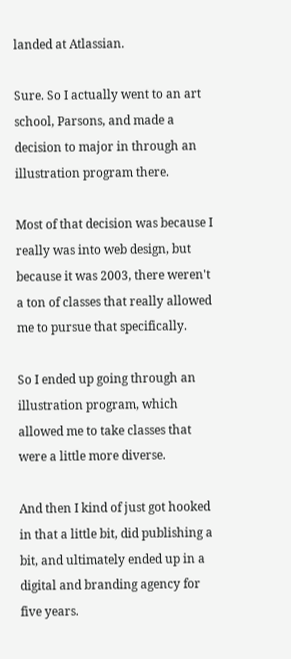landed at Atlassian.

Sure. So I actually went to an art school, Parsons, and made a decision to major in through an illustration program there.

Most of that decision was because I really was into web design, but because it was 2003, there weren't a ton of classes that really allowed me to pursue that specifically.

So I ended up going through an illustration program, which allowed me to take classes that were a little more diverse.

And then I kind of just got hooked in that a little bit, did publishing a bit, and ultimately ended up in a digital and branding agency for five years.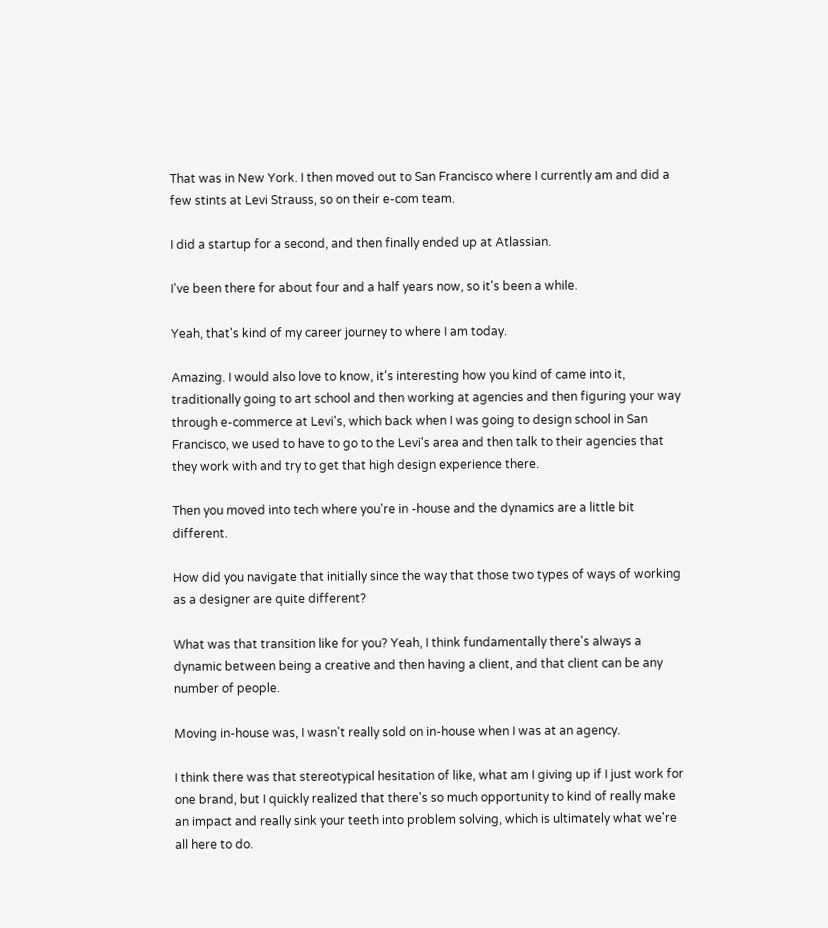That was in New York. I then moved out to San Francisco where I currently am and did a few stints at Levi Strauss, so on their e-com team.

I did a startup for a second, and then finally ended up at Atlassian.

I've been there for about four and a half years now, so it's been a while.

Yeah, that's kind of my career journey to where I am today.

Amazing. I would also love to know, it's interesting how you kind of came into it, traditionally going to art school and then working at agencies and then figuring your way through e-commerce at Levi's, which back when I was going to design school in San Francisco, we used to have to go to the Levi's area and then talk to their agencies that they work with and try to get that high design experience there.

Then you moved into tech where you're in -house and the dynamics are a little bit different.

How did you navigate that initially since the way that those two types of ways of working as a designer are quite different?

What was that transition like for you? Yeah, I think fundamentally there's always a dynamic between being a creative and then having a client, and that client can be any number of people.

Moving in-house was, I wasn't really sold on in-house when I was at an agency.

I think there was that stereotypical hesitation of like, what am I giving up if I just work for one brand, but I quickly realized that there's so much opportunity to kind of really make an impact and really sink your teeth into problem solving, which is ultimately what we're all here to do.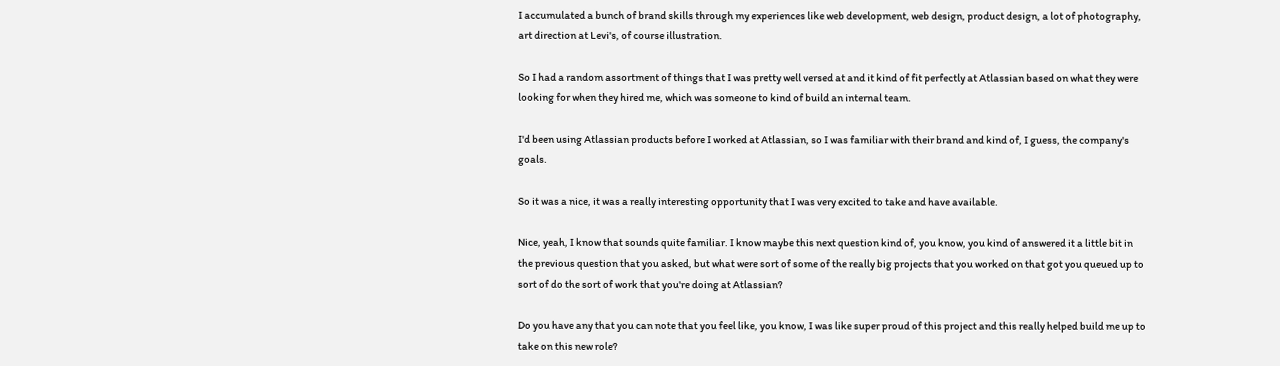I accumulated a bunch of brand skills through my experiences like web development, web design, product design, a lot of photography, art direction at Levi's, of course illustration.

So I had a random assortment of things that I was pretty well versed at and it kind of fit perfectly at Atlassian based on what they were looking for when they hired me, which was someone to kind of build an internal team.

I'd been using Atlassian products before I worked at Atlassian, so I was familiar with their brand and kind of, I guess, the company's goals.

So it was a nice, it was a really interesting opportunity that I was very excited to take and have available.

Nice, yeah, I know that sounds quite familiar. I know maybe this next question kind of, you know, you kind of answered it a little bit in the previous question that you asked, but what were sort of some of the really big projects that you worked on that got you queued up to sort of do the sort of work that you're doing at Atlassian?

Do you have any that you can note that you feel like, you know, I was like super proud of this project and this really helped build me up to take on this new role?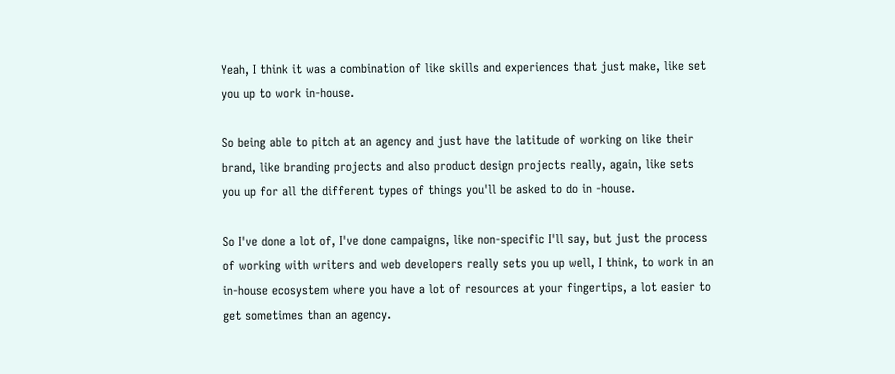Yeah, I think it was a combination of like skills and experiences that just make, like set you up to work in-house.

So being able to pitch at an agency and just have the latitude of working on like their brand, like branding projects and also product design projects really, again, like sets you up for all the different types of things you'll be asked to do in -house.

So I've done a lot of, I've done campaigns, like non-specific I'll say, but just the process of working with writers and web developers really sets you up well, I think, to work in an in-house ecosystem where you have a lot of resources at your fingertips, a lot easier to get sometimes than an agency.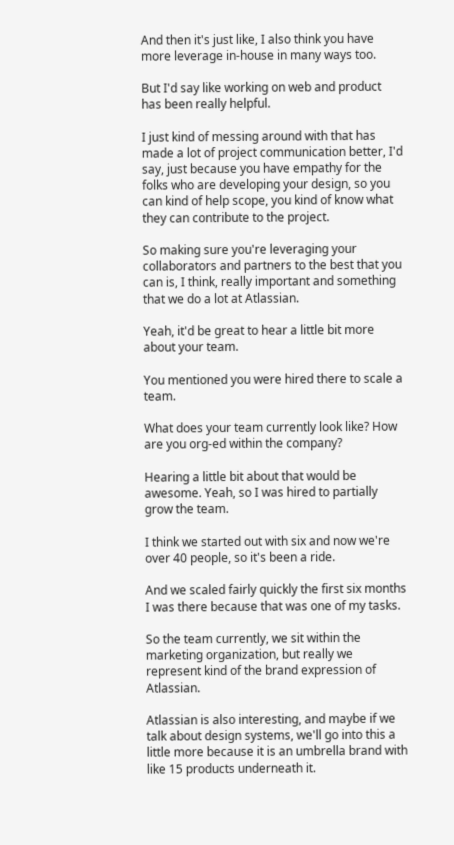And then it's just like, I also think you have more leverage in-house in many ways too.

But I'd say like working on web and product has been really helpful.

I just kind of messing around with that has made a lot of project communication better, I'd say, just because you have empathy for the folks who are developing your design, so you can kind of help scope, you kind of know what they can contribute to the project.

So making sure you're leveraging your collaborators and partners to the best that you can is, I think, really important and something that we do a lot at Atlassian.

Yeah, it'd be great to hear a little bit more about your team.

You mentioned you were hired there to scale a team.

What does your team currently look like? How are you org-ed within the company?

Hearing a little bit about that would be awesome. Yeah, so I was hired to partially grow the team.

I think we started out with six and now we're over 40 people, so it's been a ride.

And we scaled fairly quickly the first six months I was there because that was one of my tasks.

So the team currently, we sit within the marketing organization, but really we represent kind of the brand expression of Atlassian.

Atlassian is also interesting, and maybe if we talk about design systems, we'll go into this a little more because it is an umbrella brand with like 15 products underneath it.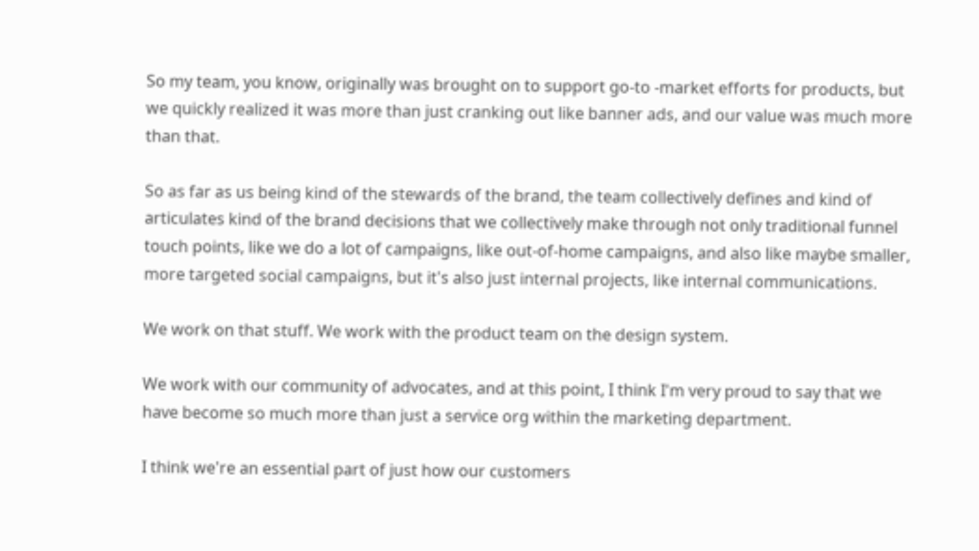So my team, you know, originally was brought on to support go-to -market efforts for products, but we quickly realized it was more than just cranking out like banner ads, and our value was much more than that.

So as far as us being kind of the stewards of the brand, the team collectively defines and kind of articulates kind of the brand decisions that we collectively make through not only traditional funnel touch points, like we do a lot of campaigns, like out-of-home campaigns, and also like maybe smaller, more targeted social campaigns, but it's also just internal projects, like internal communications.

We work on that stuff. We work with the product team on the design system.

We work with our community of advocates, and at this point, I think I'm very proud to say that we have become so much more than just a service org within the marketing department.

I think we're an essential part of just how our customers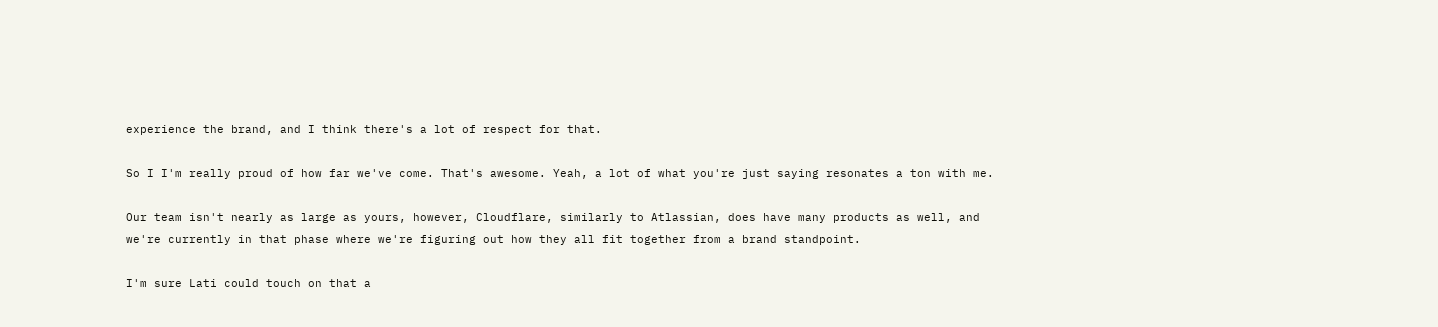experience the brand, and I think there's a lot of respect for that.

So I I'm really proud of how far we've come. That's awesome. Yeah, a lot of what you're just saying resonates a ton with me.

Our team isn't nearly as large as yours, however, Cloudflare, similarly to Atlassian, does have many products as well, and we're currently in that phase where we're figuring out how they all fit together from a brand standpoint.

I'm sure Lati could touch on that a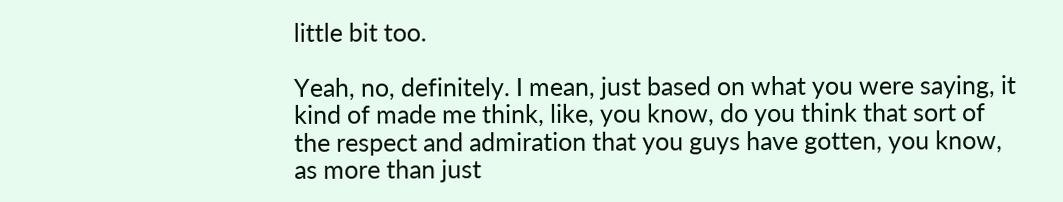little bit too.

Yeah, no, definitely. I mean, just based on what you were saying, it kind of made me think, like, you know, do you think that sort of the respect and admiration that you guys have gotten, you know, as more than just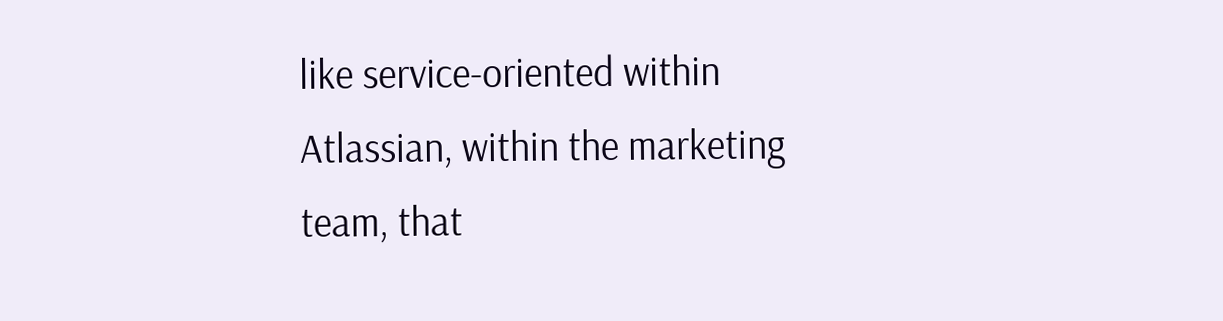like service-oriented within Atlassian, within the marketing team, that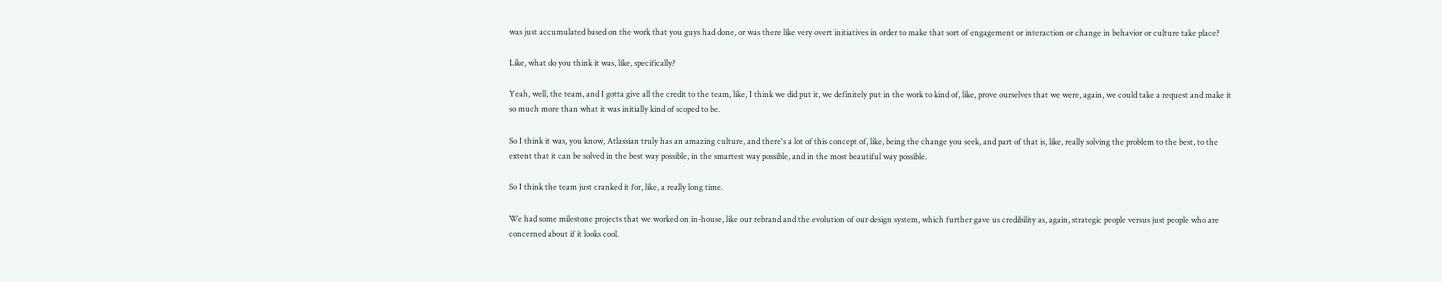was just accumulated based on the work that you guys had done, or was there like very overt initiatives in order to make that sort of engagement or interaction or change in behavior or culture take place?

Like, what do you think it was, like, specifically?

Yeah, well, the team, and I gotta give all the credit to the team, like, I think we did put it, we definitely put in the work to kind of, like, prove ourselves that we were, again, we could take a request and make it so much more than what it was initially kind of scoped to be.

So I think it was, you know, Atlassian truly has an amazing culture, and there's a lot of this concept of, like, being the change you seek, and part of that is, like, really solving the problem to the best, to the extent that it can be solved in the best way possible, in the smartest way possible, and in the most beautiful way possible.

So I think the team just cranked it for, like, a really long time.

We had some milestone projects that we worked on in-house, like our rebrand and the evolution of our design system, which further gave us credibility as, again, strategic people versus just people who are concerned about if it looks cool.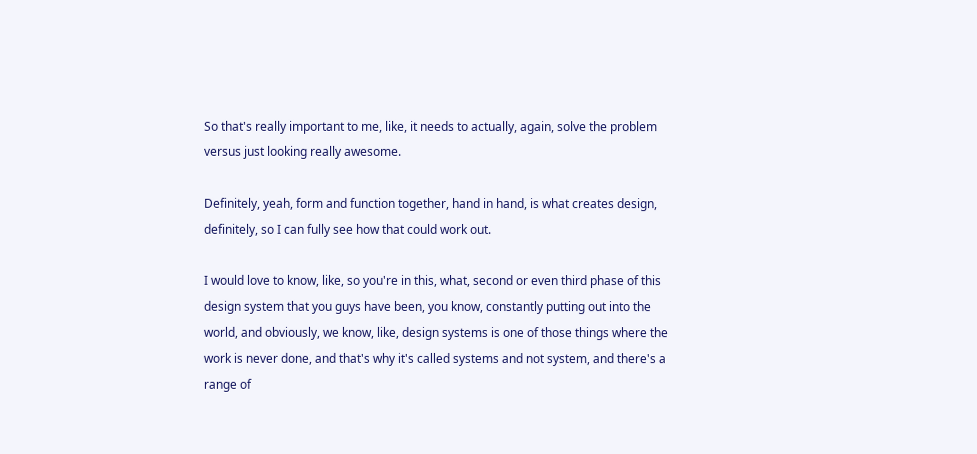So that's really important to me, like, it needs to actually, again, solve the problem versus just looking really awesome.

Definitely, yeah, form and function together, hand in hand, is what creates design, definitely, so I can fully see how that could work out.

I would love to know, like, so you're in this, what, second or even third phase of this design system that you guys have been, you know, constantly putting out into the world, and obviously, we know, like, design systems is one of those things where the work is never done, and that's why it's called systems and not system, and there's a range of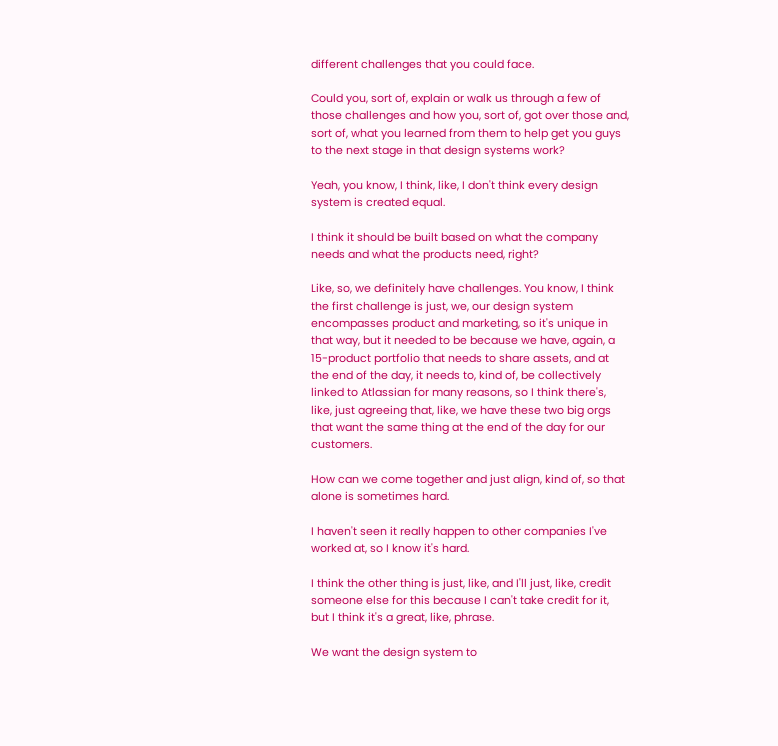different challenges that you could face.

Could you, sort of, explain or walk us through a few of those challenges and how you, sort of, got over those and, sort of, what you learned from them to help get you guys to the next stage in that design systems work?

Yeah, you know, I think, like, I don't think every design system is created equal.

I think it should be built based on what the company needs and what the products need, right?

Like, so, we definitely have challenges. You know, I think the first challenge is just, we, our design system encompasses product and marketing, so it's unique in that way, but it needed to be because we have, again, a 15-product portfolio that needs to share assets, and at the end of the day, it needs to, kind of, be collectively linked to Atlassian for many reasons, so I think there's, like, just agreeing that, like, we have these two big orgs that want the same thing at the end of the day for our customers.

How can we come together and just align, kind of, so that alone is sometimes hard.

I haven't seen it really happen to other companies I've worked at, so I know it's hard.

I think the other thing is just, like, and I'll just, like, credit someone else for this because I can't take credit for it, but I think it's a great, like, phrase.

We want the design system to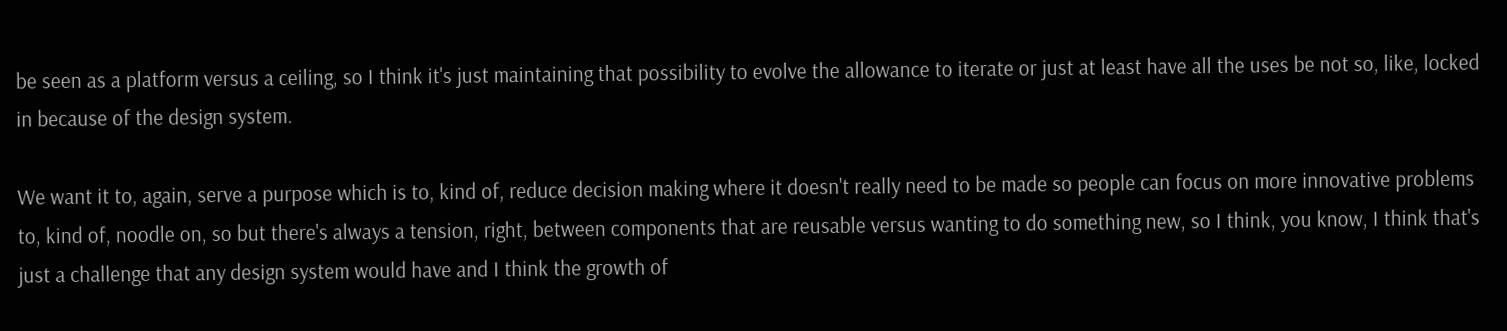be seen as a platform versus a ceiling, so I think it's just maintaining that possibility to evolve the allowance to iterate or just at least have all the uses be not so, like, locked in because of the design system.

We want it to, again, serve a purpose which is to, kind of, reduce decision making where it doesn't really need to be made so people can focus on more innovative problems to, kind of, noodle on, so but there's always a tension, right, between components that are reusable versus wanting to do something new, so I think, you know, I think that's just a challenge that any design system would have and I think the growth of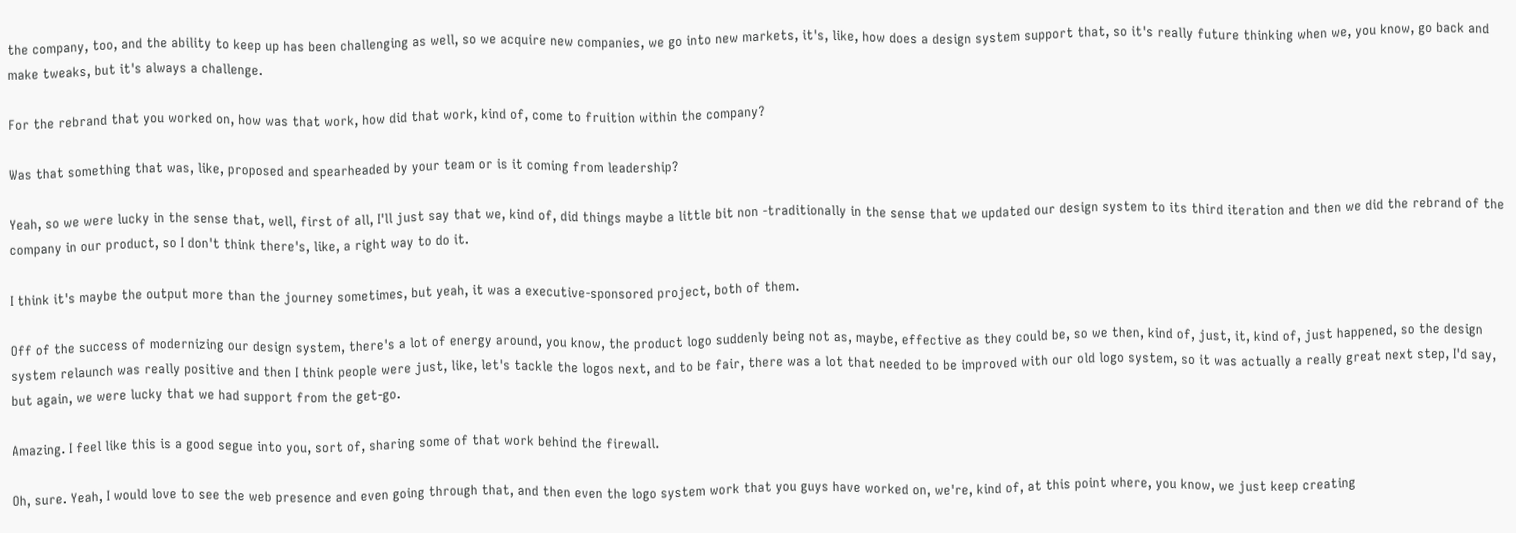the company, too, and the ability to keep up has been challenging as well, so we acquire new companies, we go into new markets, it's, like, how does a design system support that, so it's really future thinking when we, you know, go back and make tweaks, but it's always a challenge.

For the rebrand that you worked on, how was that work, how did that work, kind of, come to fruition within the company?

Was that something that was, like, proposed and spearheaded by your team or is it coming from leadership?

Yeah, so we were lucky in the sense that, well, first of all, I'll just say that we, kind of, did things maybe a little bit non -traditionally in the sense that we updated our design system to its third iteration and then we did the rebrand of the company in our product, so I don't think there's, like, a right way to do it.

I think it's maybe the output more than the journey sometimes, but yeah, it was a executive-sponsored project, both of them.

Off of the success of modernizing our design system, there's a lot of energy around, you know, the product logo suddenly being not as, maybe, effective as they could be, so we then, kind of, just, it, kind of, just happened, so the design system relaunch was really positive and then I think people were just, like, let's tackle the logos next, and to be fair, there was a lot that needed to be improved with our old logo system, so it was actually a really great next step, I'd say, but again, we were lucky that we had support from the get-go.

Amazing. I feel like this is a good segue into you, sort of, sharing some of that work behind the firewall.

Oh, sure. Yeah, I would love to see the web presence and even going through that, and then even the logo system work that you guys have worked on, we're, kind of, at this point where, you know, we just keep creating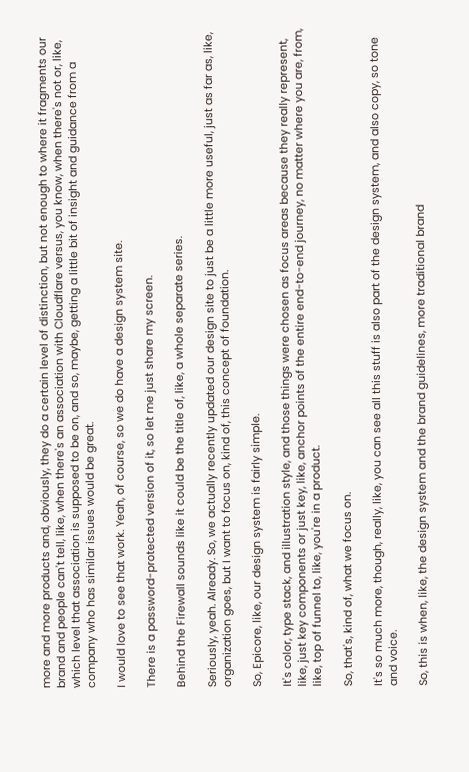more and more products and, obviously, they do a certain level of distinction, but not enough to where it fragments our brand and people can't tell, like, when there's an association with Cloudflare versus, you know, when there's not or, like, which level that association is supposed to be on, and so, maybe, getting a little bit of insight and guidance from a company who has similar issues would be great.

I would love to see that work. Yeah, of course, so we do have a design system site.

There is a password-protected version of it, so let me just share my screen.

Behind the Firewall sounds like it could be the title of, like, a whole separate series.

Seriously, yeah. Already. So, we actually recently updated our design site to just be a little more useful, just as far as, like, organization goes, but I want to focus on, kind of, this concept of foundation.

So, Epicore, like, our design system is fairly simple.

It's color, type stack, and illustration style, and those things were chosen as focus areas because they really represent, like, just key components or just key, like, anchor points of the entire end-to-end journey, no matter where you are, from, like, top of funnel to, like, you're in a product.

So, that's, kind of, what we focus on.

It's so much more, though, really, like, you can see all this stuff is also part of the design system, and also copy, so tone and voice.

So, this is when, like, the design system and the brand guidelines, more traditional brand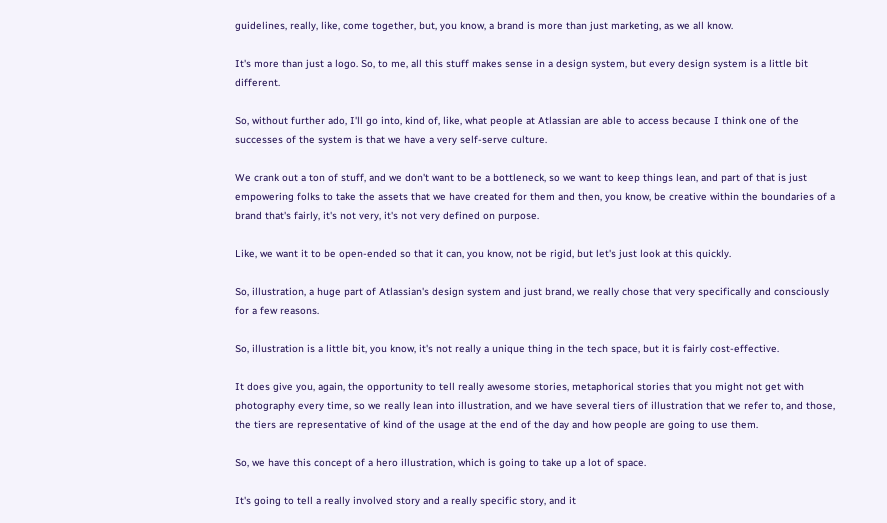guidelines, really, like, come together, but, you know, a brand is more than just marketing, as we all know.

It's more than just a logo. So, to me, all this stuff makes sense in a design system, but every design system is a little bit different.

So, without further ado, I'll go into, kind of, like, what people at Atlassian are able to access because I think one of the successes of the system is that we have a very self-serve culture.

We crank out a ton of stuff, and we don't want to be a bottleneck, so we want to keep things lean, and part of that is just empowering folks to take the assets that we have created for them and then, you know, be creative within the boundaries of a brand that's fairly, it's not very, it's not very defined on purpose.

Like, we want it to be open-ended so that it can, you know, not be rigid, but let's just look at this quickly.

So, illustration, a huge part of Atlassian's design system and just brand, we really chose that very specifically and consciously for a few reasons.

So, illustration is a little bit, you know, it's not really a unique thing in the tech space, but it is fairly cost-effective.

It does give you, again, the opportunity to tell really awesome stories, metaphorical stories that you might not get with photography every time, so we really lean into illustration, and we have several tiers of illustration that we refer to, and those, the tiers are representative of kind of the usage at the end of the day and how people are going to use them.

So, we have this concept of a hero illustration, which is going to take up a lot of space.

It's going to tell a really involved story and a really specific story, and it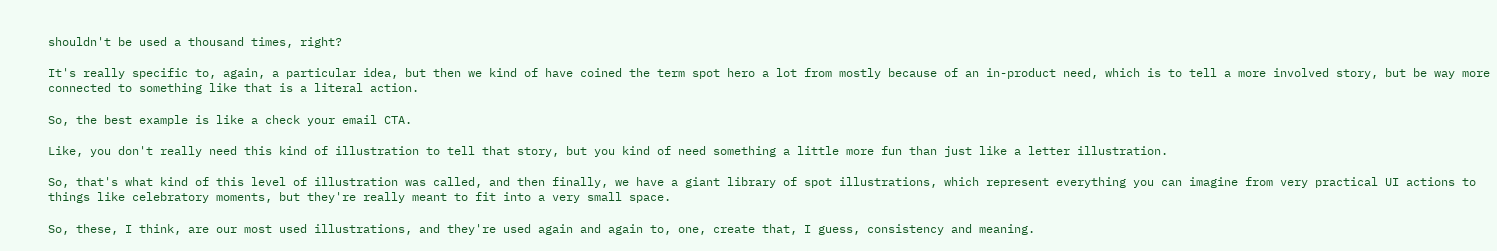shouldn't be used a thousand times, right?

It's really specific to, again, a particular idea, but then we kind of have coined the term spot hero a lot from mostly because of an in-product need, which is to tell a more involved story, but be way more connected to something like that is a literal action.

So, the best example is like a check your email CTA.

Like, you don't really need this kind of illustration to tell that story, but you kind of need something a little more fun than just like a letter illustration.

So, that's what kind of this level of illustration was called, and then finally, we have a giant library of spot illustrations, which represent everything you can imagine from very practical UI actions to things like celebratory moments, but they're really meant to fit into a very small space.

So, these, I think, are our most used illustrations, and they're used again and again to, one, create that, I guess, consistency and meaning.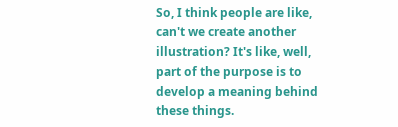So, I think people are like, can't we create another illustration? It's like, well, part of the purpose is to develop a meaning behind these things.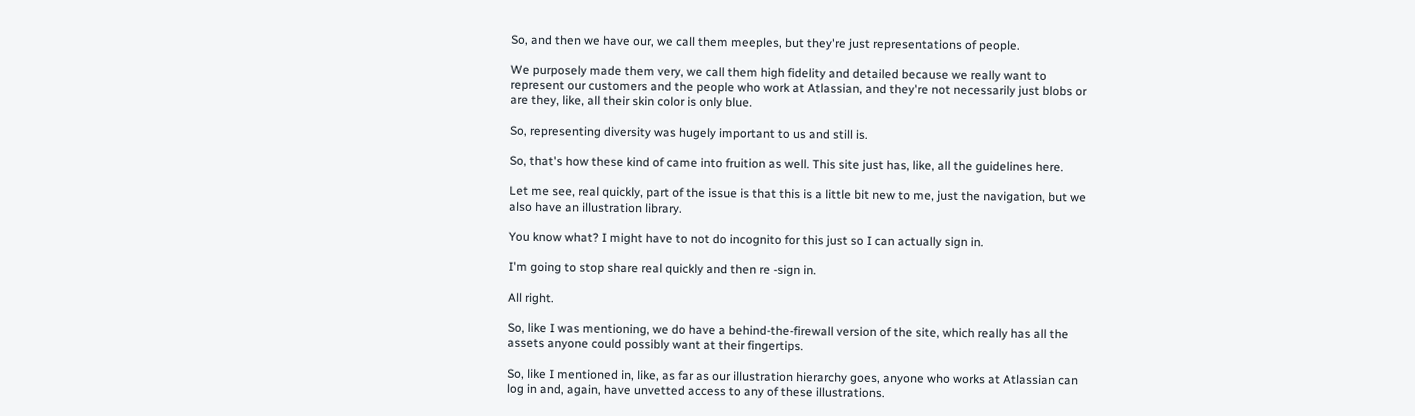So, and then we have our, we call them meeples, but they're just representations of people.

We purposely made them very, we call them high fidelity and detailed because we really want to represent our customers and the people who work at Atlassian, and they're not necessarily just blobs or are they, like, all their skin color is only blue.

So, representing diversity was hugely important to us and still is.

So, that's how these kind of came into fruition as well. This site just has, like, all the guidelines here.

Let me see, real quickly, part of the issue is that this is a little bit new to me, just the navigation, but we also have an illustration library.

You know what? I might have to not do incognito for this just so I can actually sign in.

I'm going to stop share real quickly and then re -sign in.

All right.

So, like I was mentioning, we do have a behind-the-firewall version of the site, which really has all the assets anyone could possibly want at their fingertips.

So, like I mentioned in, like, as far as our illustration hierarchy goes, anyone who works at Atlassian can log in and, again, have unvetted access to any of these illustrations.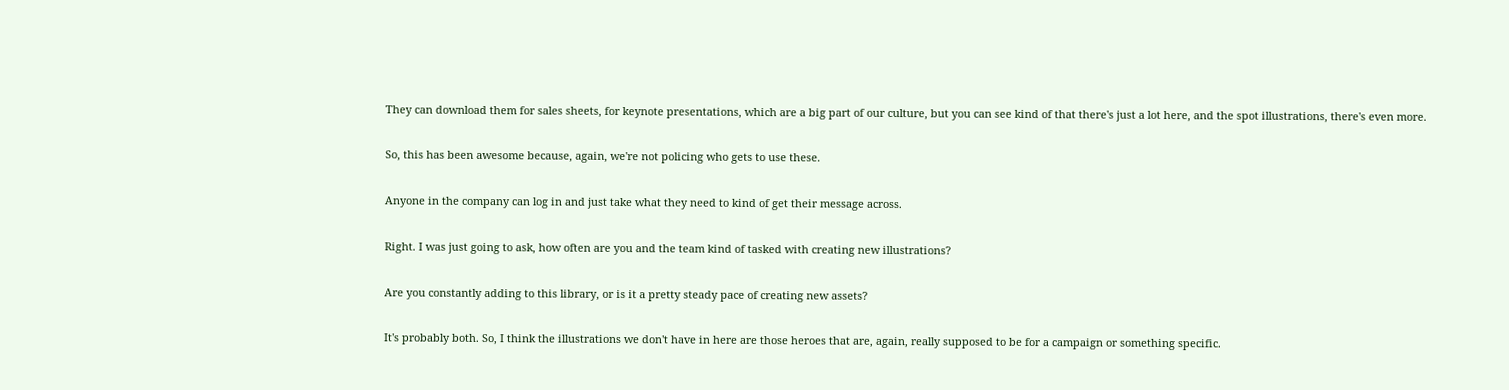They can download them for sales sheets, for keynote presentations, which are a big part of our culture, but you can see kind of that there's just a lot here, and the spot illustrations, there's even more.

So, this has been awesome because, again, we're not policing who gets to use these.

Anyone in the company can log in and just take what they need to kind of get their message across.

Right. I was just going to ask, how often are you and the team kind of tasked with creating new illustrations?

Are you constantly adding to this library, or is it a pretty steady pace of creating new assets?

It's probably both. So, I think the illustrations we don't have in here are those heroes that are, again, really supposed to be for a campaign or something specific.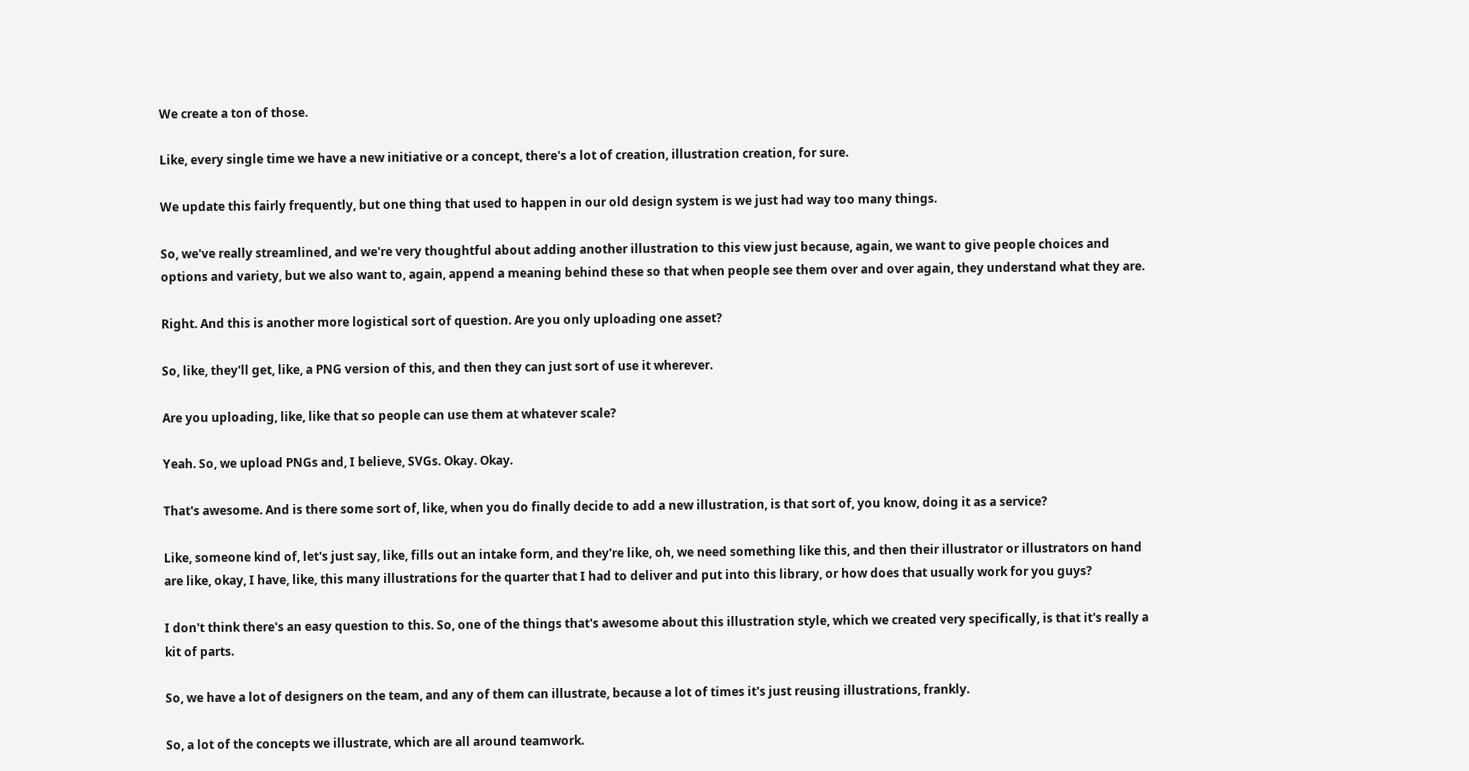We create a ton of those.

Like, every single time we have a new initiative or a concept, there's a lot of creation, illustration creation, for sure.

We update this fairly frequently, but one thing that used to happen in our old design system is we just had way too many things.

So, we've really streamlined, and we're very thoughtful about adding another illustration to this view just because, again, we want to give people choices and options and variety, but we also want to, again, append a meaning behind these so that when people see them over and over again, they understand what they are.

Right. And this is another more logistical sort of question. Are you only uploading one asset?

So, like, they'll get, like, a PNG version of this, and then they can just sort of use it wherever.

Are you uploading, like, like that so people can use them at whatever scale?

Yeah. So, we upload PNGs and, I believe, SVGs. Okay. Okay.

That's awesome. And is there some sort of, like, when you do finally decide to add a new illustration, is that sort of, you know, doing it as a service?

Like, someone kind of, let's just say, like, fills out an intake form, and they're like, oh, we need something like this, and then their illustrator or illustrators on hand are like, okay, I have, like, this many illustrations for the quarter that I had to deliver and put into this library, or how does that usually work for you guys?

I don't think there's an easy question to this. So, one of the things that's awesome about this illustration style, which we created very specifically, is that it's really a kit of parts.

So, we have a lot of designers on the team, and any of them can illustrate, because a lot of times it's just reusing illustrations, frankly.

So, a lot of the concepts we illustrate, which are all around teamwork.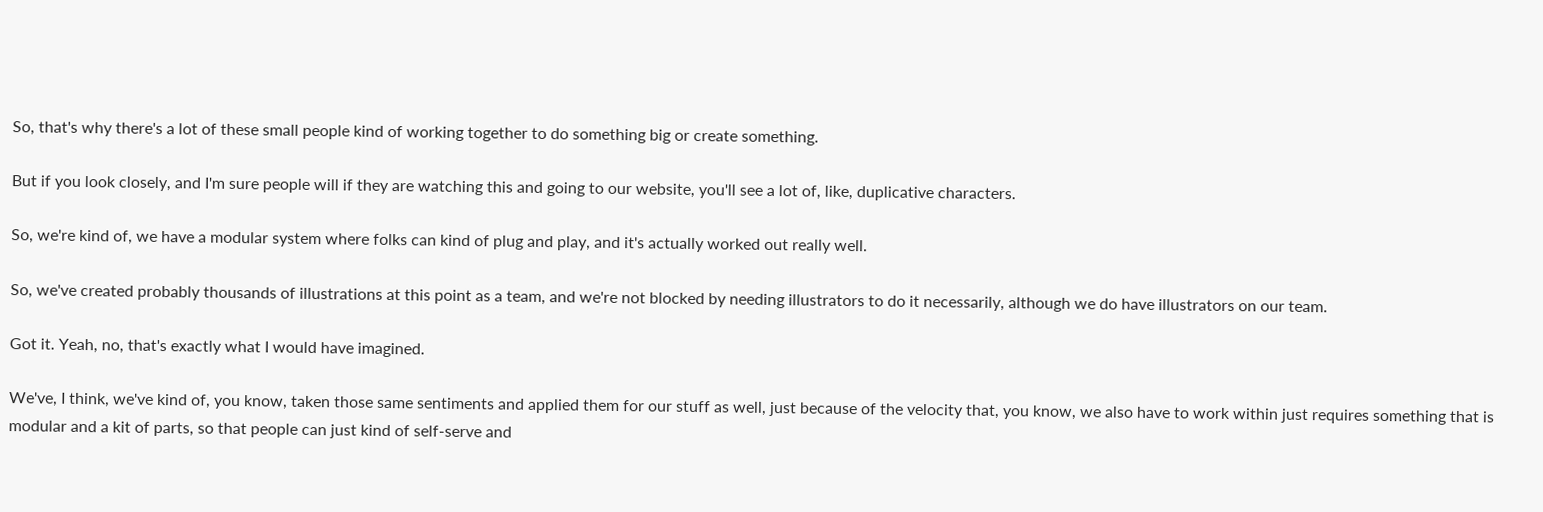So, that's why there's a lot of these small people kind of working together to do something big or create something.

But if you look closely, and I'm sure people will if they are watching this and going to our website, you'll see a lot of, like, duplicative characters.

So, we're kind of, we have a modular system where folks can kind of plug and play, and it's actually worked out really well.

So, we've created probably thousands of illustrations at this point as a team, and we're not blocked by needing illustrators to do it necessarily, although we do have illustrators on our team.

Got it. Yeah, no, that's exactly what I would have imagined.

We've, I think, we've kind of, you know, taken those same sentiments and applied them for our stuff as well, just because of the velocity that, you know, we also have to work within just requires something that is modular and a kit of parts, so that people can just kind of self-serve and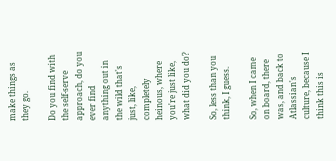make things as they go.

Do you find with the self-serve approach, do you ever find anything out in the wild that's just, like, completely heinous, where you're just like, what did you do?

So, less than you think, I guess.

So, when I came on board, there was, and back to Atlassian's culture, because I think this is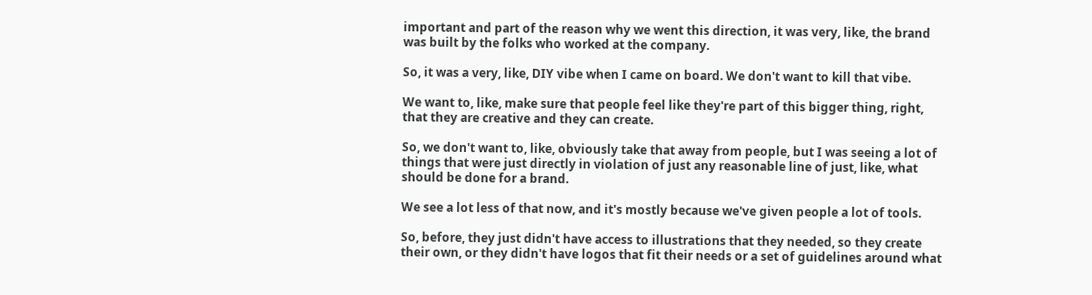important and part of the reason why we went this direction, it was very, like, the brand was built by the folks who worked at the company.

So, it was a very, like, DIY vibe when I came on board. We don't want to kill that vibe.

We want to, like, make sure that people feel like they're part of this bigger thing, right, that they are creative and they can create.

So, we don't want to, like, obviously take that away from people, but I was seeing a lot of things that were just directly in violation of just any reasonable line of just, like, what should be done for a brand.

We see a lot less of that now, and it's mostly because we've given people a lot of tools.

So, before, they just didn't have access to illustrations that they needed, so they create their own, or they didn't have logos that fit their needs or a set of guidelines around what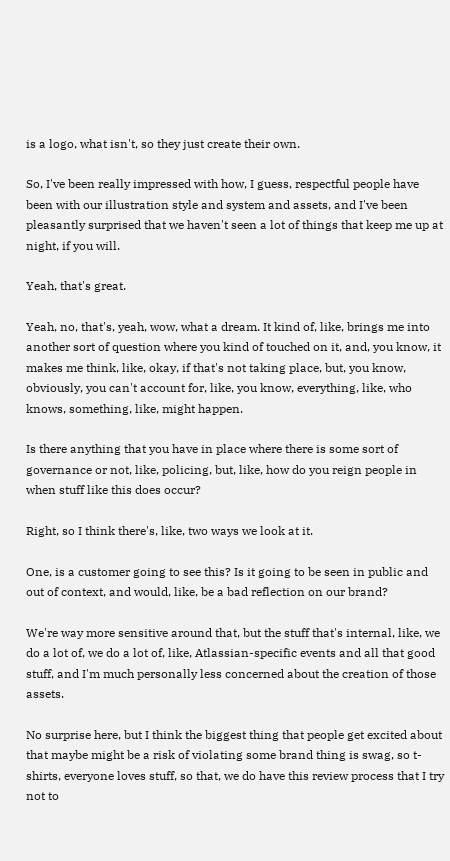is a logo, what isn't, so they just create their own.

So, I've been really impressed with how, I guess, respectful people have been with our illustration style and system and assets, and I've been pleasantly surprised that we haven't seen a lot of things that keep me up at night, if you will.

Yeah, that's great.

Yeah, no, that's, yeah, wow, what a dream. It kind of, like, brings me into another sort of question where you kind of touched on it, and, you know, it makes me think, like, okay, if that's not taking place, but, you know, obviously, you can't account for, like, you know, everything, like, who knows, something, like, might happen.

Is there anything that you have in place where there is some sort of governance or not, like, policing, but, like, how do you reign people in when stuff like this does occur?

Right, so I think there's, like, two ways we look at it.

One, is a customer going to see this? Is it going to be seen in public and out of context, and would, like, be a bad reflection on our brand?

We're way more sensitive around that, but the stuff that's internal, like, we do a lot of, we do a lot of, like, Atlassian-specific events and all that good stuff, and I'm much personally less concerned about the creation of those assets.

No surprise here, but I think the biggest thing that people get excited about that maybe might be a risk of violating some brand thing is swag, so t-shirts, everyone loves stuff, so that, we do have this review process that I try not to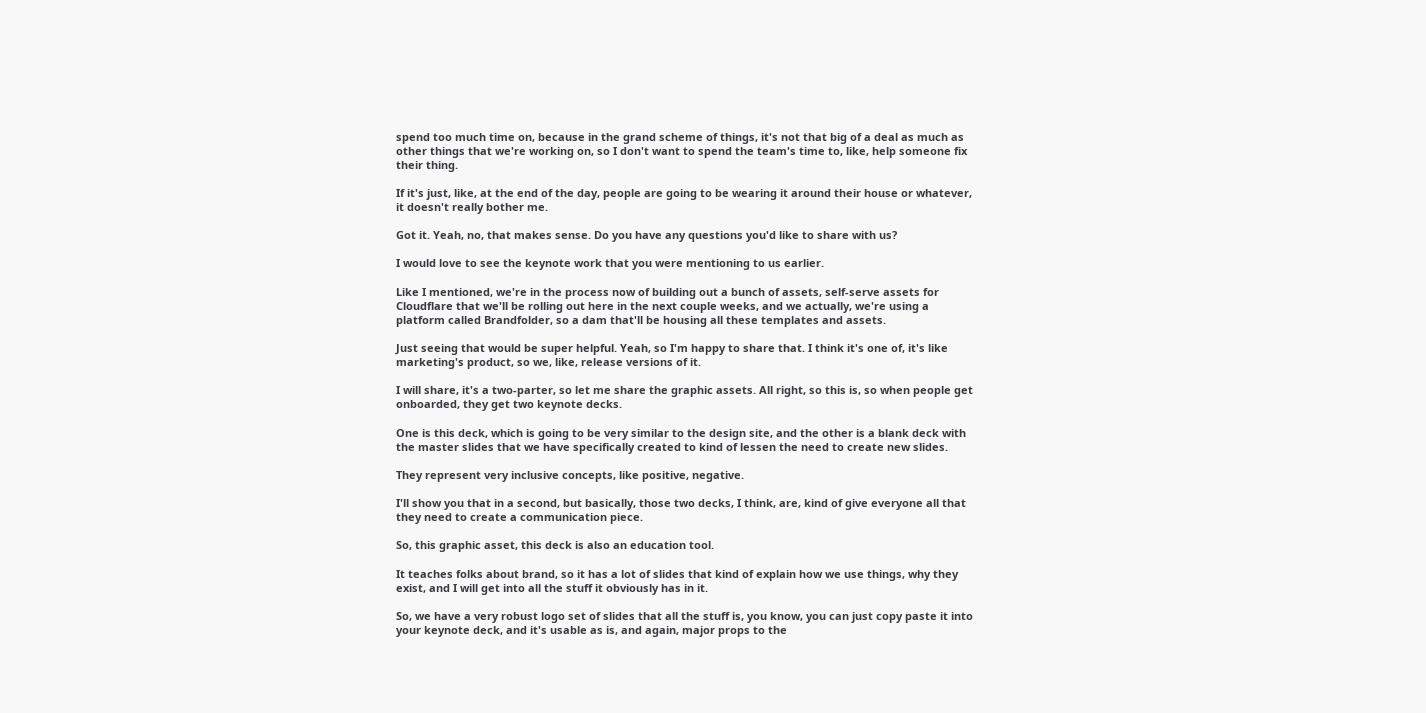spend too much time on, because in the grand scheme of things, it's not that big of a deal as much as other things that we're working on, so I don't want to spend the team's time to, like, help someone fix their thing.

If it's just, like, at the end of the day, people are going to be wearing it around their house or whatever, it doesn't really bother me.

Got it. Yeah, no, that makes sense. Do you have any questions you'd like to share with us?

I would love to see the keynote work that you were mentioning to us earlier.

Like I mentioned, we're in the process now of building out a bunch of assets, self-serve assets for Cloudflare that we'll be rolling out here in the next couple weeks, and we actually, we're using a platform called Brandfolder, so a dam that'll be housing all these templates and assets.

Just seeing that would be super helpful. Yeah, so I'm happy to share that. I think it's one of, it's like marketing's product, so we, like, release versions of it.

I will share, it's a two-parter, so let me share the graphic assets. All right, so this is, so when people get onboarded, they get two keynote decks.

One is this deck, which is going to be very similar to the design site, and the other is a blank deck with the master slides that we have specifically created to kind of lessen the need to create new slides.

They represent very inclusive concepts, like positive, negative.

I'll show you that in a second, but basically, those two decks, I think, are, kind of give everyone all that they need to create a communication piece.

So, this graphic asset, this deck is also an education tool.

It teaches folks about brand, so it has a lot of slides that kind of explain how we use things, why they exist, and I will get into all the stuff it obviously has in it.

So, we have a very robust logo set of slides that all the stuff is, you know, you can just copy paste it into your keynote deck, and it's usable as is, and again, major props to the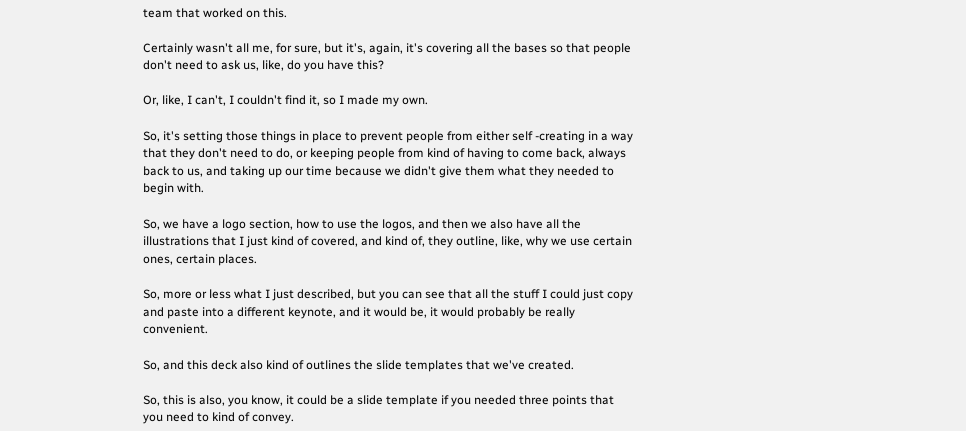team that worked on this.

Certainly wasn't all me, for sure, but it's, again, it's covering all the bases so that people don't need to ask us, like, do you have this?

Or, like, I can't, I couldn't find it, so I made my own.

So, it's setting those things in place to prevent people from either self -creating in a way that they don't need to do, or keeping people from kind of having to come back, always back to us, and taking up our time because we didn't give them what they needed to begin with.

So, we have a logo section, how to use the logos, and then we also have all the illustrations that I just kind of covered, and kind of, they outline, like, why we use certain ones, certain places.

So, more or less what I just described, but you can see that all the stuff I could just copy and paste into a different keynote, and it would be, it would probably be really convenient.

So, and this deck also kind of outlines the slide templates that we've created.

So, this is also, you know, it could be a slide template if you needed three points that you need to kind of convey.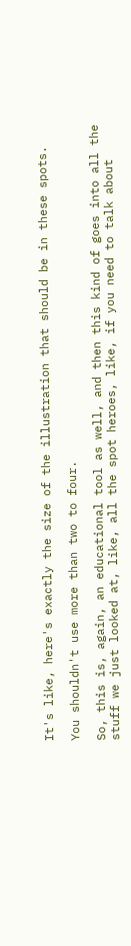It's like, here's exactly the size of the illustration that should be in these spots.

You shouldn't use more than two to four.

So, this is, again, an educational tool as well, and then this kind of goes into all the stuff we just looked at, like, all the spot heroes, like, if you need to talk about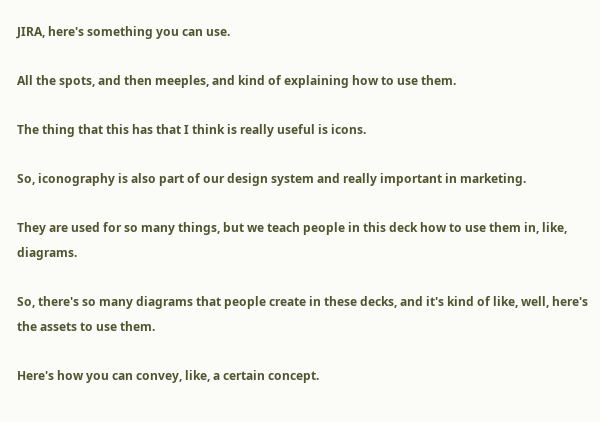JIRA, here's something you can use.

All the spots, and then meeples, and kind of explaining how to use them.

The thing that this has that I think is really useful is icons.

So, iconography is also part of our design system and really important in marketing.

They are used for so many things, but we teach people in this deck how to use them in, like, diagrams.

So, there's so many diagrams that people create in these decks, and it's kind of like, well, here's the assets to use them.

Here's how you can convey, like, a certain concept.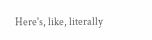Here's, like, literally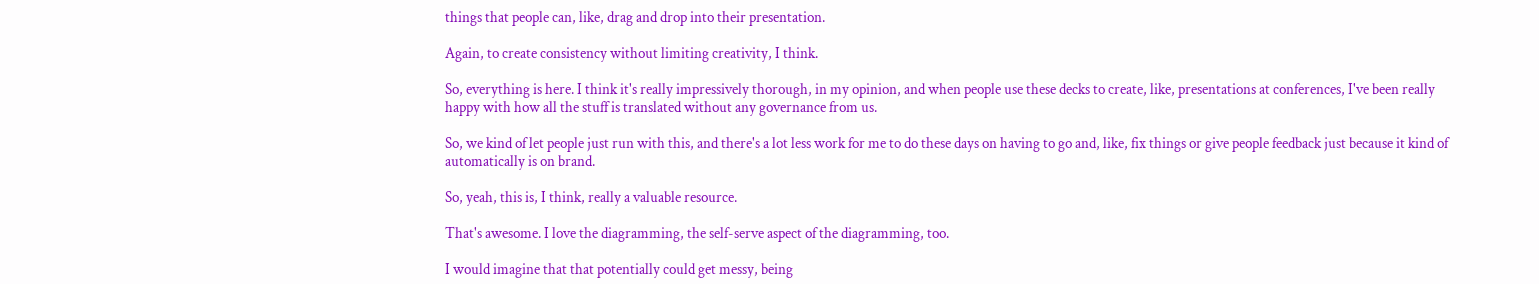things that people can, like, drag and drop into their presentation.

Again, to create consistency without limiting creativity, I think.

So, everything is here. I think it's really impressively thorough, in my opinion, and when people use these decks to create, like, presentations at conferences, I've been really happy with how all the stuff is translated without any governance from us.

So, we kind of let people just run with this, and there's a lot less work for me to do these days on having to go and, like, fix things or give people feedback just because it kind of automatically is on brand.

So, yeah, this is, I think, really a valuable resource.

That's awesome. I love the diagramming, the self-serve aspect of the diagramming, too.

I would imagine that that potentially could get messy, being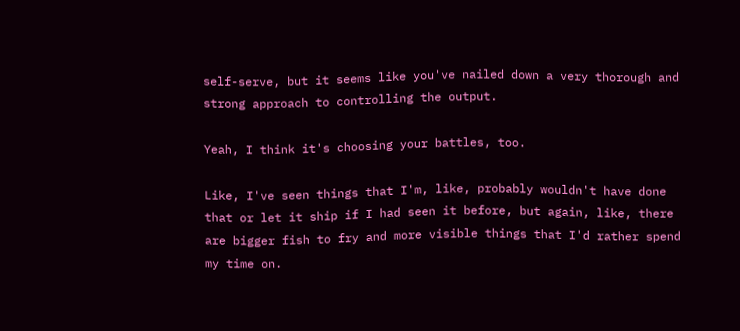self-serve, but it seems like you've nailed down a very thorough and strong approach to controlling the output.

Yeah, I think it's choosing your battles, too.

Like, I've seen things that I'm, like, probably wouldn't have done that or let it ship if I had seen it before, but again, like, there are bigger fish to fry and more visible things that I'd rather spend my time on.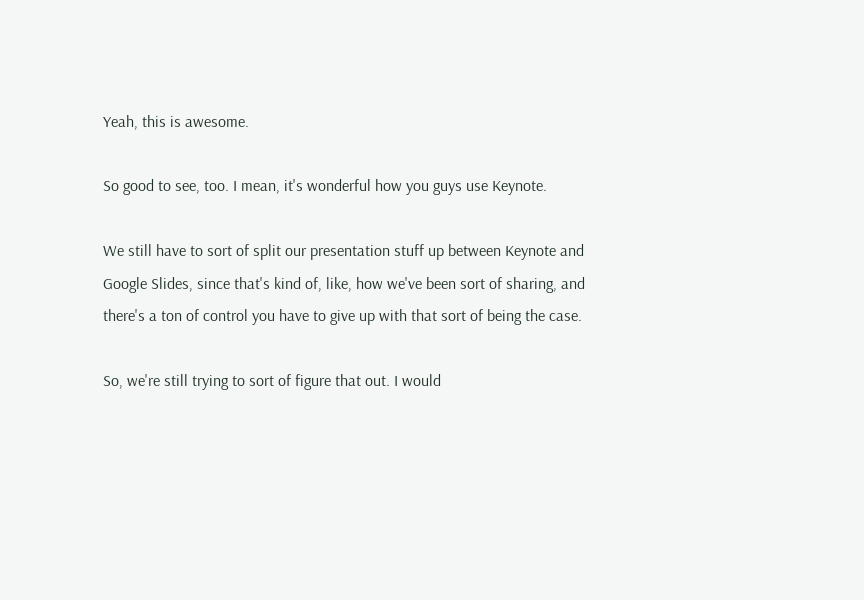Yeah, this is awesome.

So good to see, too. I mean, it's wonderful how you guys use Keynote.

We still have to sort of split our presentation stuff up between Keynote and Google Slides, since that's kind of, like, how we've been sort of sharing, and there's a ton of control you have to give up with that sort of being the case.

So, we're still trying to sort of figure that out. I would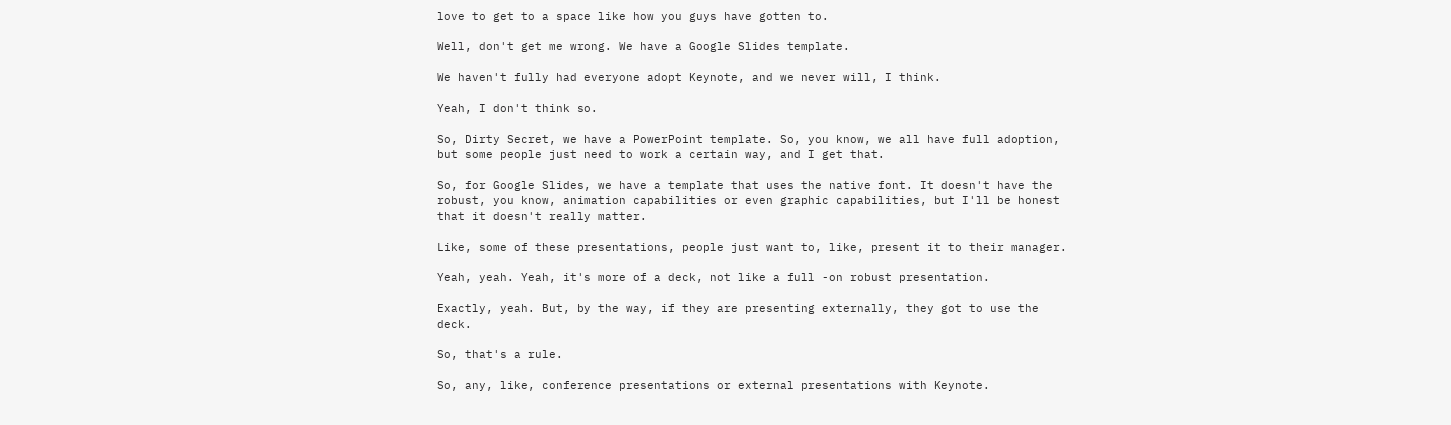love to get to a space like how you guys have gotten to.

Well, don't get me wrong. We have a Google Slides template.

We haven't fully had everyone adopt Keynote, and we never will, I think.

Yeah, I don't think so.

So, Dirty Secret, we have a PowerPoint template. So, you know, we all have full adoption, but some people just need to work a certain way, and I get that.

So, for Google Slides, we have a template that uses the native font. It doesn't have the robust, you know, animation capabilities or even graphic capabilities, but I'll be honest that it doesn't really matter.

Like, some of these presentations, people just want to, like, present it to their manager.

Yeah, yeah. Yeah, it's more of a deck, not like a full -on robust presentation.

Exactly, yeah. But, by the way, if they are presenting externally, they got to use the deck.

So, that's a rule.

So, any, like, conference presentations or external presentations with Keynote.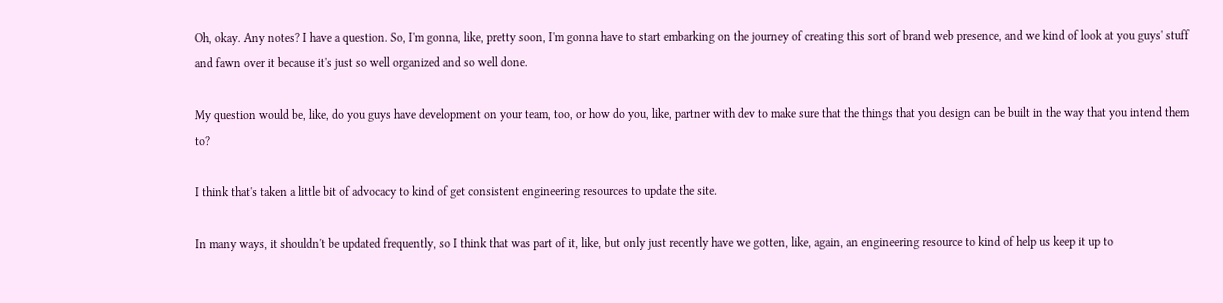Oh, okay. Any notes? I have a question. So, I'm gonna, like, pretty soon, I'm gonna have to start embarking on the journey of creating this sort of brand web presence, and we kind of look at you guys' stuff and fawn over it because it's just so well organized and so well done.

My question would be, like, do you guys have development on your team, too, or how do you, like, partner with dev to make sure that the things that you design can be built in the way that you intend them to?

I think that's taken a little bit of advocacy to kind of get consistent engineering resources to update the site.

In many ways, it shouldn't be updated frequently, so I think that was part of it, like, but only just recently have we gotten, like, again, an engineering resource to kind of help us keep it up to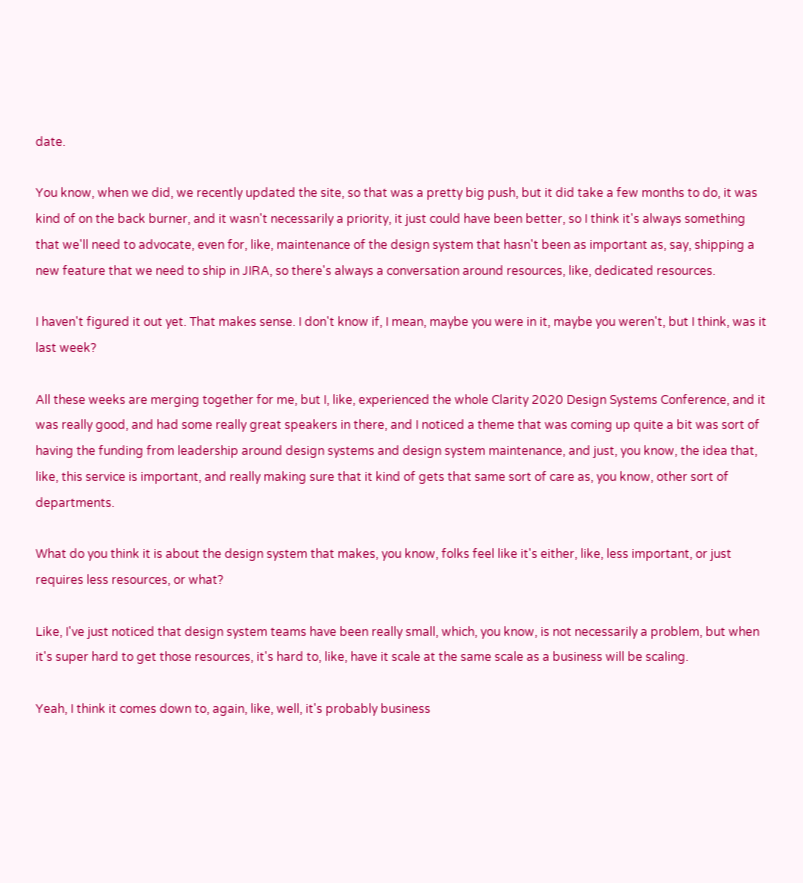date.

You know, when we did, we recently updated the site, so that was a pretty big push, but it did take a few months to do, it was kind of on the back burner, and it wasn't necessarily a priority, it just could have been better, so I think it's always something that we'll need to advocate, even for, like, maintenance of the design system that hasn't been as important as, say, shipping a new feature that we need to ship in JIRA, so there's always a conversation around resources, like, dedicated resources.

I haven't figured it out yet. That makes sense. I don't know if, I mean, maybe you were in it, maybe you weren't, but I think, was it last week?

All these weeks are merging together for me, but I, like, experienced the whole Clarity 2020 Design Systems Conference, and it was really good, and had some really great speakers in there, and I noticed a theme that was coming up quite a bit was sort of having the funding from leadership around design systems and design system maintenance, and just, you know, the idea that, like, this service is important, and really making sure that it kind of gets that same sort of care as, you know, other sort of departments.

What do you think it is about the design system that makes, you know, folks feel like it's either, like, less important, or just requires less resources, or what?

Like, I've just noticed that design system teams have been really small, which, you know, is not necessarily a problem, but when it's super hard to get those resources, it's hard to, like, have it scale at the same scale as a business will be scaling.

Yeah, I think it comes down to, again, like, well, it's probably business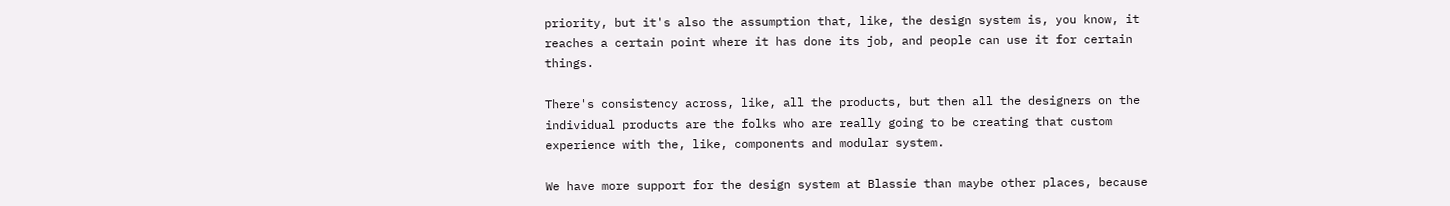priority, but it's also the assumption that, like, the design system is, you know, it reaches a certain point where it has done its job, and people can use it for certain things.

There's consistency across, like, all the products, but then all the designers on the individual products are the folks who are really going to be creating that custom experience with the, like, components and modular system.

We have more support for the design system at Blassie than maybe other places, because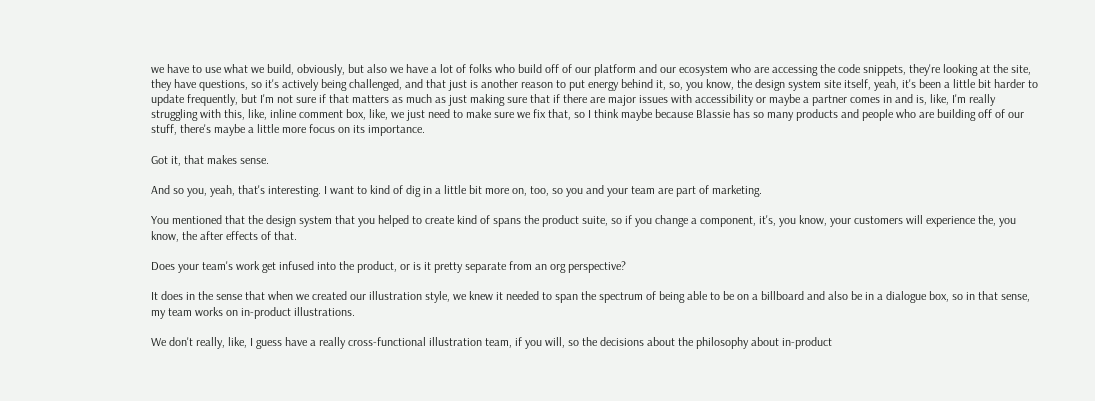we have to use what we build, obviously, but also we have a lot of folks who build off of our platform and our ecosystem who are accessing the code snippets, they're looking at the site, they have questions, so it's actively being challenged, and that just is another reason to put energy behind it, so, you know, the design system site itself, yeah, it's been a little bit harder to update frequently, but I'm not sure if that matters as much as just making sure that if there are major issues with accessibility or maybe a partner comes in and is, like, I'm really struggling with this, like, inline comment box, like, we just need to make sure we fix that, so I think maybe because Blassie has so many products and people who are building off of our stuff, there's maybe a little more focus on its importance.

Got it, that makes sense.

And so you, yeah, that's interesting. I want to kind of dig in a little bit more on, too, so you and your team are part of marketing.

You mentioned that the design system that you helped to create kind of spans the product suite, so if you change a component, it's, you know, your customers will experience the, you know, the after effects of that.

Does your team's work get infused into the product, or is it pretty separate from an org perspective?

It does in the sense that when we created our illustration style, we knew it needed to span the spectrum of being able to be on a billboard and also be in a dialogue box, so in that sense, my team works on in-product illustrations.

We don't really, like, I guess have a really cross-functional illustration team, if you will, so the decisions about the philosophy about in-product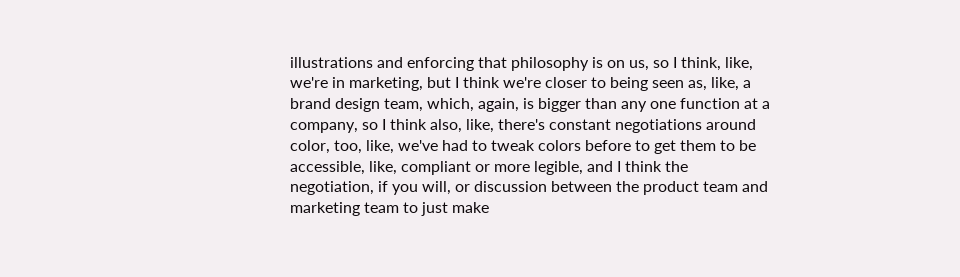illustrations and enforcing that philosophy is on us, so I think, like, we're in marketing, but I think we're closer to being seen as, like, a brand design team, which, again, is bigger than any one function at a company, so I think also, like, there's constant negotiations around color, too, like, we've had to tweak colors before to get them to be accessible, like, compliant or more legible, and I think the negotiation, if you will, or discussion between the product team and marketing team to just make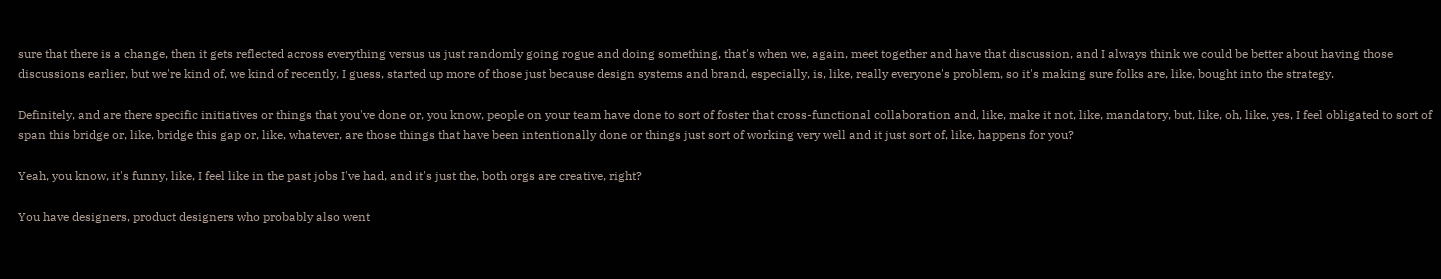sure that there is a change, then it gets reflected across everything versus us just randomly going rogue and doing something, that's when we, again, meet together and have that discussion, and I always think we could be better about having those discussions earlier, but we're kind of, we kind of recently, I guess, started up more of those just because design systems and brand, especially, is, like, really everyone's problem, so it's making sure folks are, like, bought into the strategy.

Definitely, and are there specific initiatives or things that you've done or, you know, people on your team have done to sort of foster that cross-functional collaboration and, like, make it not, like, mandatory, but, like, oh, like, yes, I feel obligated to sort of span this bridge or, like, bridge this gap or, like, whatever, are those things that have been intentionally done or things just sort of working very well and it just sort of, like, happens for you?

Yeah, you know, it's funny, like, I feel like in the past jobs I've had, and it's just the, both orgs are creative, right?

You have designers, product designers who probably also went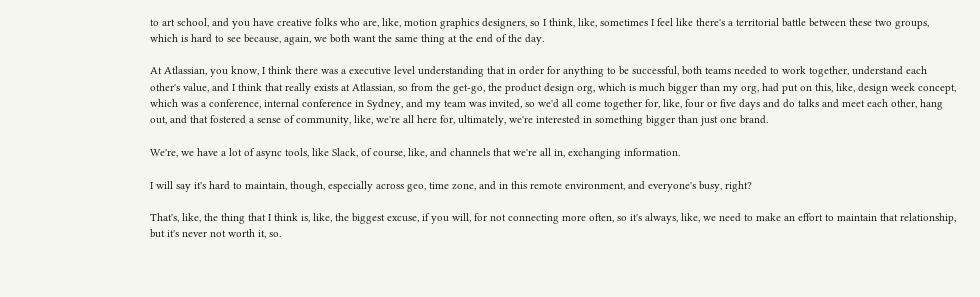to art school, and you have creative folks who are, like, motion graphics designers, so I think, like, sometimes I feel like there's a territorial battle between these two groups, which is hard to see because, again, we both want the same thing at the end of the day.

At Atlassian, you know, I think there was a executive level understanding that in order for anything to be successful, both teams needed to work together, understand each other's value, and I think that really exists at Atlassian, so from the get-go, the product design org, which is much bigger than my org, had put on this, like, design week concept, which was a conference, internal conference in Sydney, and my team was invited, so we'd all come together for, like, four or five days and do talks and meet each other, hang out, and that fostered a sense of community, like, we're all here for, ultimately, we're interested in something bigger than just one brand.

We're, we have a lot of async tools, like Slack, of course, like, and channels that we're all in, exchanging information.

I will say it's hard to maintain, though, especially across geo, time zone, and in this remote environment, and everyone's busy, right?

That's, like, the thing that I think is, like, the biggest excuse, if you will, for not connecting more often, so it's always, like, we need to make an effort to maintain that relationship, but it's never not worth it, so.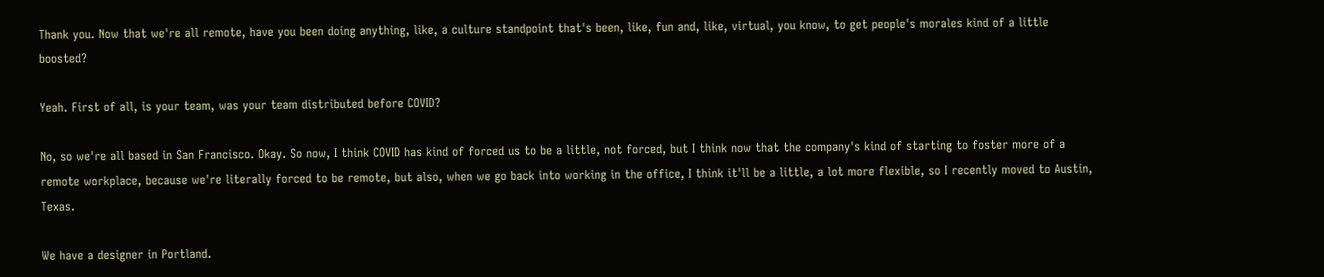Thank you. Now that we're all remote, have you been doing anything, like, a culture standpoint that's been, like, fun and, like, virtual, you know, to get people's morales kind of a little boosted?

Yeah. First of all, is your team, was your team distributed before COVID?

No, so we're all based in San Francisco. Okay. So now, I think COVID has kind of forced us to be a little, not forced, but I think now that the company's kind of starting to foster more of a remote workplace, because we're literally forced to be remote, but also, when we go back into working in the office, I think it'll be a little, a lot more flexible, so I recently moved to Austin, Texas.

We have a designer in Portland.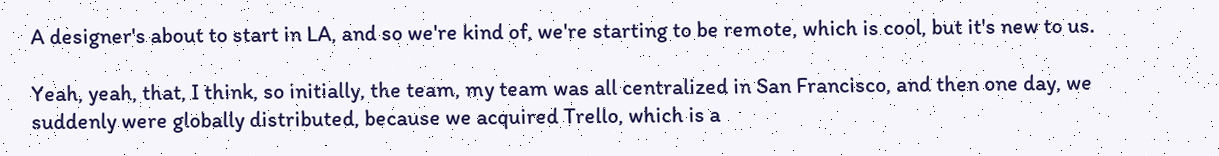A designer's about to start in LA, and so we're kind of, we're starting to be remote, which is cool, but it's new to us.

Yeah, yeah, that, I think, so initially, the team, my team was all centralized in San Francisco, and then one day, we suddenly were globally distributed, because we acquired Trello, which is a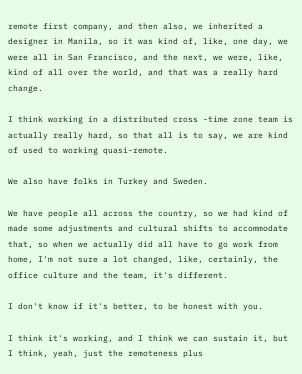remote first company, and then also, we inherited a designer in Manila, so it was kind of, like, one day, we were all in San Francisco, and the next, we were, like, kind of all over the world, and that was a really hard change.

I think working in a distributed cross -time zone team is actually really hard, so that all is to say, we are kind of used to working quasi-remote.

We also have folks in Turkey and Sweden.

We have people all across the country, so we had kind of made some adjustments and cultural shifts to accommodate that, so when we actually did all have to go work from home, I'm not sure a lot changed, like, certainly, the office culture and the team, it's different.

I don't know if it's better, to be honest with you.

I think it's working, and I think we can sustain it, but I think, yeah, just the remoteness plus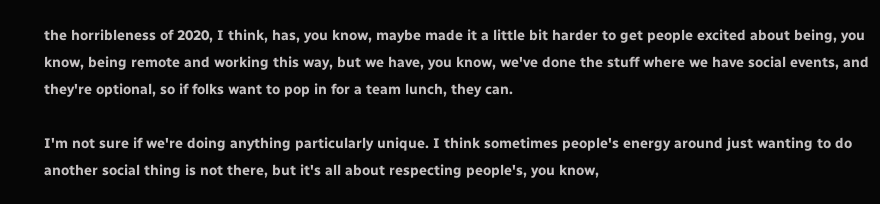the horribleness of 2020, I think, has, you know, maybe made it a little bit harder to get people excited about being, you know, being remote and working this way, but we have, you know, we've done the stuff where we have social events, and they're optional, so if folks want to pop in for a team lunch, they can.

I'm not sure if we're doing anything particularly unique. I think sometimes people's energy around just wanting to do another social thing is not there, but it's all about respecting people's, you know,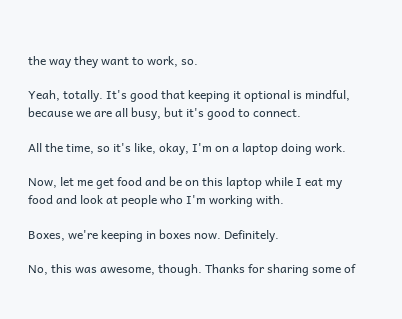the way they want to work, so.

Yeah, totally. It's good that keeping it optional is mindful, because we are all busy, but it's good to connect.

All the time, so it's like, okay, I'm on a laptop doing work.

Now, let me get food and be on this laptop while I eat my food and look at people who I'm working with.

Boxes, we're keeping in boxes now. Definitely.

No, this was awesome, though. Thanks for sharing some of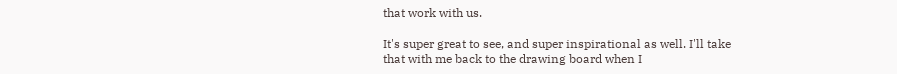that work with us.

It's super great to see, and super inspirational as well. I'll take that with me back to the drawing board when I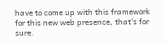have to come up with this framework for this new web presence, that's for sure.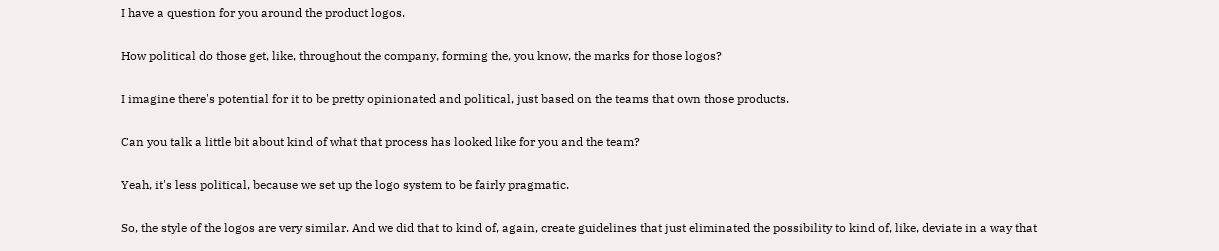I have a question for you around the product logos.

How political do those get, like, throughout the company, forming the, you know, the marks for those logos?

I imagine there's potential for it to be pretty opinionated and political, just based on the teams that own those products.

Can you talk a little bit about kind of what that process has looked like for you and the team?

Yeah, it's less political, because we set up the logo system to be fairly pragmatic.

So, the style of the logos are very similar. And we did that to kind of, again, create guidelines that just eliminated the possibility to kind of, like, deviate in a way that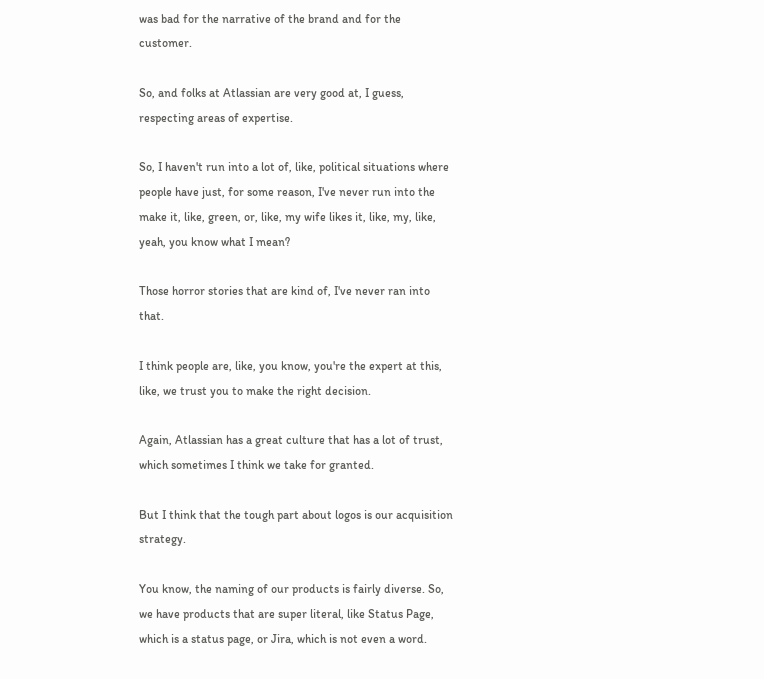was bad for the narrative of the brand and for the customer.

So, and folks at Atlassian are very good at, I guess, respecting areas of expertise.

So, I haven't run into a lot of, like, political situations where people have just, for some reason, I've never run into the make it, like, green, or, like, my wife likes it, like, my, like, yeah, you know what I mean?

Those horror stories that are kind of, I've never ran into that.

I think people are, like, you know, you're the expert at this, like, we trust you to make the right decision.

Again, Atlassian has a great culture that has a lot of trust, which sometimes I think we take for granted.

But I think that the tough part about logos is our acquisition strategy.

You know, the naming of our products is fairly diverse. So, we have products that are super literal, like Status Page, which is a status page, or Jira, which is not even a word.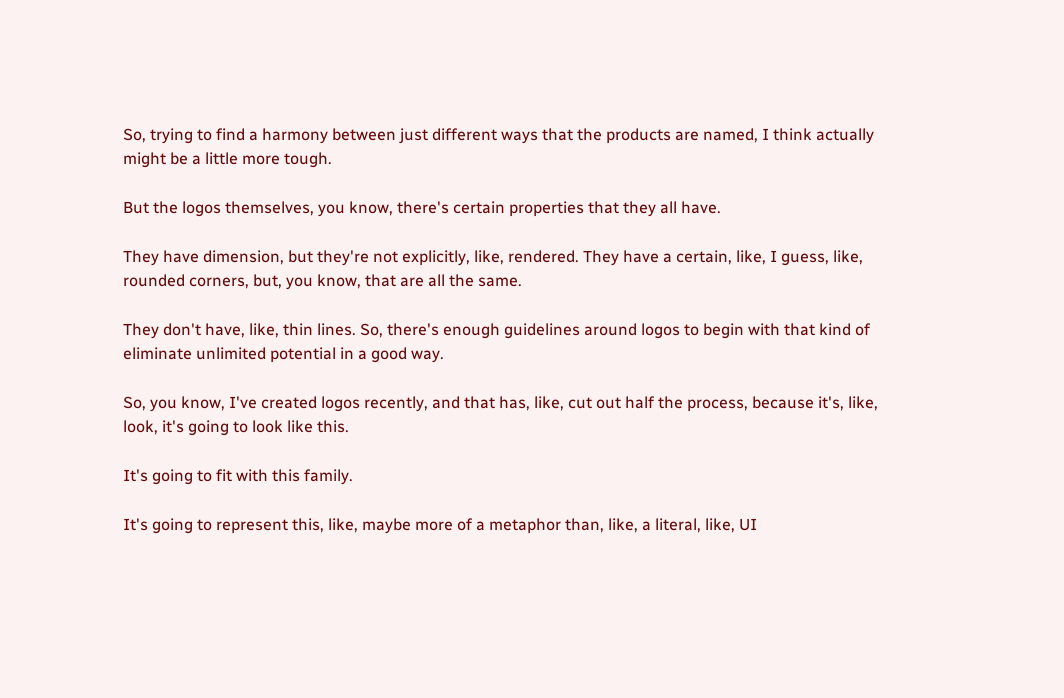So, trying to find a harmony between just different ways that the products are named, I think actually might be a little more tough.

But the logos themselves, you know, there's certain properties that they all have.

They have dimension, but they're not explicitly, like, rendered. They have a certain, like, I guess, like, rounded corners, but, you know, that are all the same.

They don't have, like, thin lines. So, there's enough guidelines around logos to begin with that kind of eliminate unlimited potential in a good way.

So, you know, I've created logos recently, and that has, like, cut out half the process, because it's, like, look, it's going to look like this.

It's going to fit with this family.

It's going to represent this, like, maybe more of a metaphor than, like, a literal, like, UI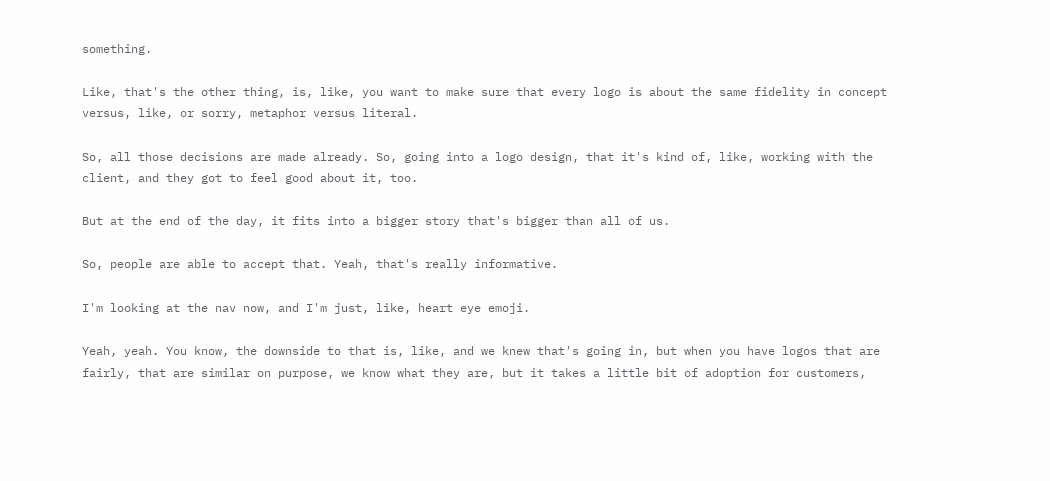something.

Like, that's the other thing, is, like, you want to make sure that every logo is about the same fidelity in concept versus, like, or sorry, metaphor versus literal.

So, all those decisions are made already. So, going into a logo design, that it's kind of, like, working with the client, and they got to feel good about it, too.

But at the end of the day, it fits into a bigger story that's bigger than all of us.

So, people are able to accept that. Yeah, that's really informative.

I'm looking at the nav now, and I'm just, like, heart eye emoji.

Yeah, yeah. You know, the downside to that is, like, and we knew that's going in, but when you have logos that are fairly, that are similar on purpose, we know what they are, but it takes a little bit of adoption for customers,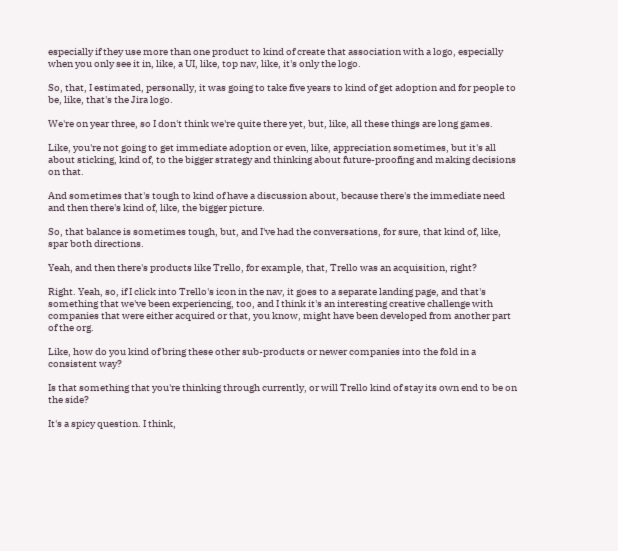especially if they use more than one product to kind of create that association with a logo, especially when you only see it in, like, a UI, like, top nav, like, it's only the logo.

So, that, I estimated, personally, it was going to take five years to kind of get adoption and for people to be, like, that's the Jira logo.

We're on year three, so I don't think we're quite there yet, but, like, all these things are long games.

Like, you're not going to get immediate adoption or even, like, appreciation sometimes, but it's all about sticking, kind of, to the bigger strategy and thinking about future-proofing and making decisions on that.

And sometimes that's tough to kind of have a discussion about, because there's the immediate need and then there's kind of, like, the bigger picture.

So, that balance is sometimes tough, but, and I've had the conversations, for sure, that kind of, like, spar both directions.

Yeah, and then there's products like Trello, for example, that, Trello was an acquisition, right?

Right. Yeah, so, if I click into Trello's icon in the nav, it goes to a separate landing page, and that's something that we've been experiencing, too, and I think it's an interesting creative challenge with companies that were either acquired or that, you know, might have been developed from another part of the org.

Like, how do you kind of bring these other sub-products or newer companies into the fold in a consistent way?

Is that something that you're thinking through currently, or will Trello kind of stay its own end to be on the side?

It's a spicy question. I think,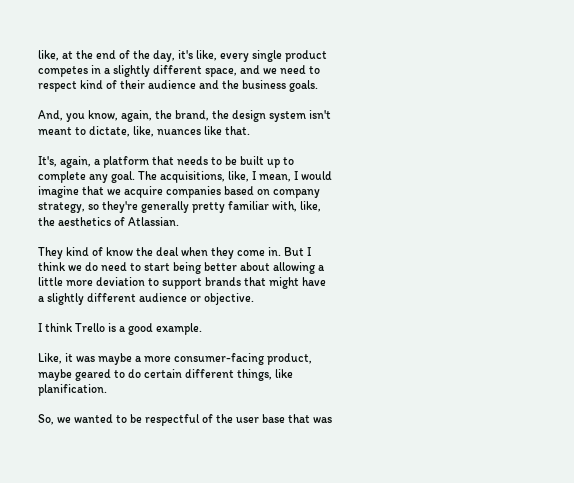like, at the end of the day, it's like, every single product competes in a slightly different space, and we need to respect kind of their audience and the business goals.

And, you know, again, the brand, the design system isn't meant to dictate, like, nuances like that.

It's, again, a platform that needs to be built up to complete any goal. The acquisitions, like, I mean, I would imagine that we acquire companies based on company strategy, so they're generally pretty familiar with, like, the aesthetics of Atlassian.

They kind of know the deal when they come in. But I think we do need to start being better about allowing a little more deviation to support brands that might have a slightly different audience or objective.

I think Trello is a good example.

Like, it was maybe a more consumer-facing product, maybe geared to do certain different things, like planification.

So, we wanted to be respectful of the user base that was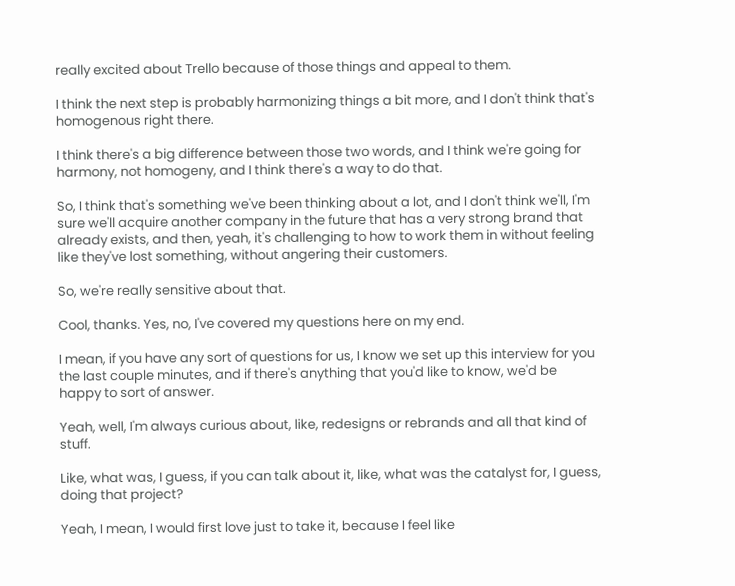really excited about Trello because of those things and appeal to them.

I think the next step is probably harmonizing things a bit more, and I don't think that's homogenous right there.

I think there's a big difference between those two words, and I think we're going for harmony, not homogeny, and I think there's a way to do that.

So, I think that's something we've been thinking about a lot, and I don't think we'll, I'm sure we'll acquire another company in the future that has a very strong brand that already exists, and then, yeah, it's challenging to how to work them in without feeling like they've lost something, without angering their customers.

So, we're really sensitive about that.

Cool, thanks. Yes, no, I've covered my questions here on my end.

I mean, if you have any sort of questions for us, I know we set up this interview for you the last couple minutes, and if there's anything that you'd like to know, we'd be happy to sort of answer.

Yeah, well, I'm always curious about, like, redesigns or rebrands and all that kind of stuff.

Like, what was, I guess, if you can talk about it, like, what was the catalyst for, I guess, doing that project?

Yeah, I mean, I would first love just to take it, because I feel like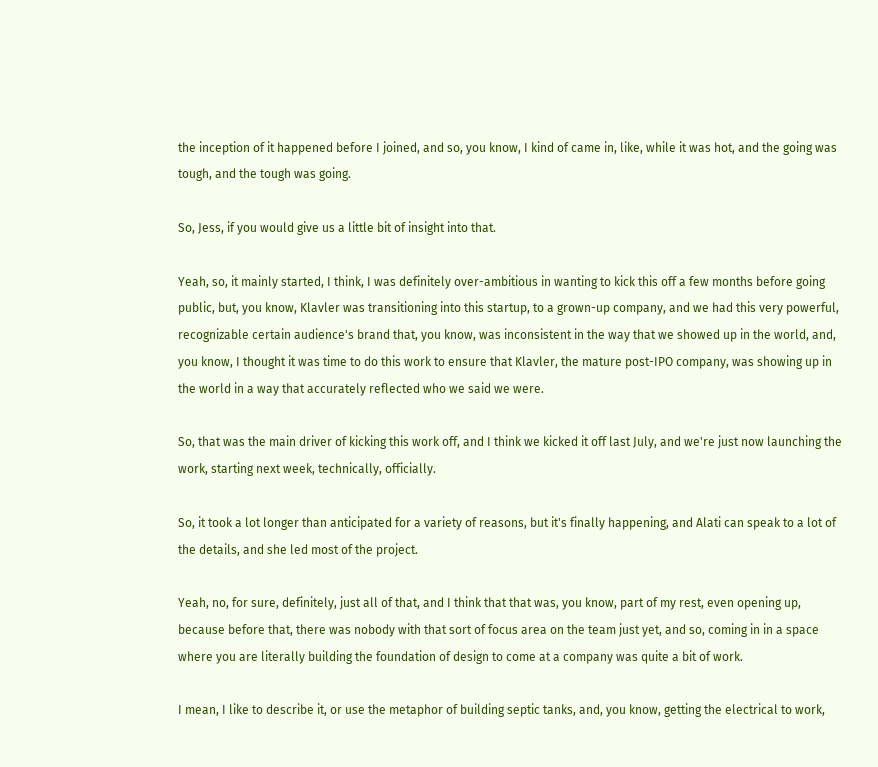the inception of it happened before I joined, and so, you know, I kind of came in, like, while it was hot, and the going was tough, and the tough was going.

So, Jess, if you would give us a little bit of insight into that.

Yeah, so, it mainly started, I think, I was definitely over-ambitious in wanting to kick this off a few months before going public, but, you know, Klavler was transitioning into this startup, to a grown-up company, and we had this very powerful, recognizable certain audience's brand that, you know, was inconsistent in the way that we showed up in the world, and, you know, I thought it was time to do this work to ensure that Klavler, the mature post-IPO company, was showing up in the world in a way that accurately reflected who we said we were.

So, that was the main driver of kicking this work off, and I think we kicked it off last July, and we're just now launching the work, starting next week, technically, officially.

So, it took a lot longer than anticipated for a variety of reasons, but it's finally happening, and Alati can speak to a lot of the details, and she led most of the project.

Yeah, no, for sure, definitely, just all of that, and I think that that was, you know, part of my rest, even opening up, because before that, there was nobody with that sort of focus area on the team just yet, and so, coming in in a space where you are literally building the foundation of design to come at a company was quite a bit of work.

I mean, I like to describe it, or use the metaphor of building septic tanks, and, you know, getting the electrical to work,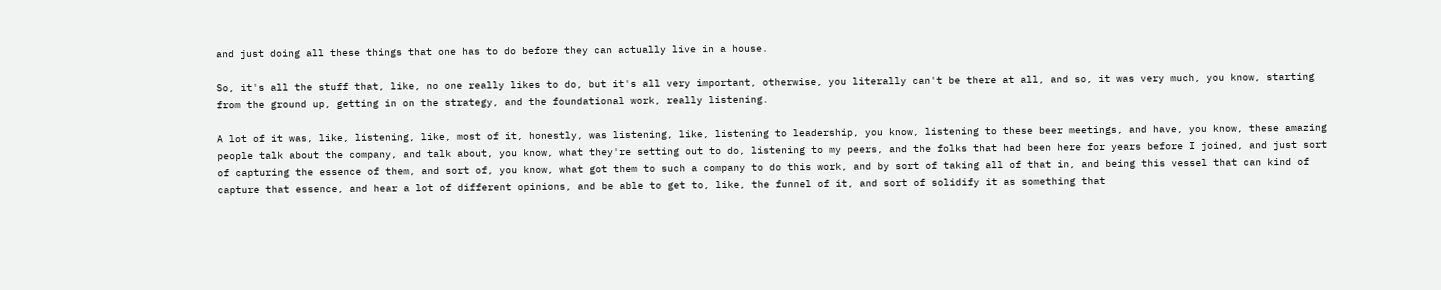and just doing all these things that one has to do before they can actually live in a house.

So, it's all the stuff that, like, no one really likes to do, but it's all very important, otherwise, you literally can't be there at all, and so, it was very much, you know, starting from the ground up, getting in on the strategy, and the foundational work, really listening.

A lot of it was, like, listening, like, most of it, honestly, was listening, like, listening to leadership, you know, listening to these beer meetings, and have, you know, these amazing people talk about the company, and talk about, you know, what they're setting out to do, listening to my peers, and the folks that had been here for years before I joined, and just sort of capturing the essence of them, and sort of, you know, what got them to such a company to do this work, and by sort of taking all of that in, and being this vessel that can kind of capture that essence, and hear a lot of different opinions, and be able to get to, like, the funnel of it, and sort of solidify it as something that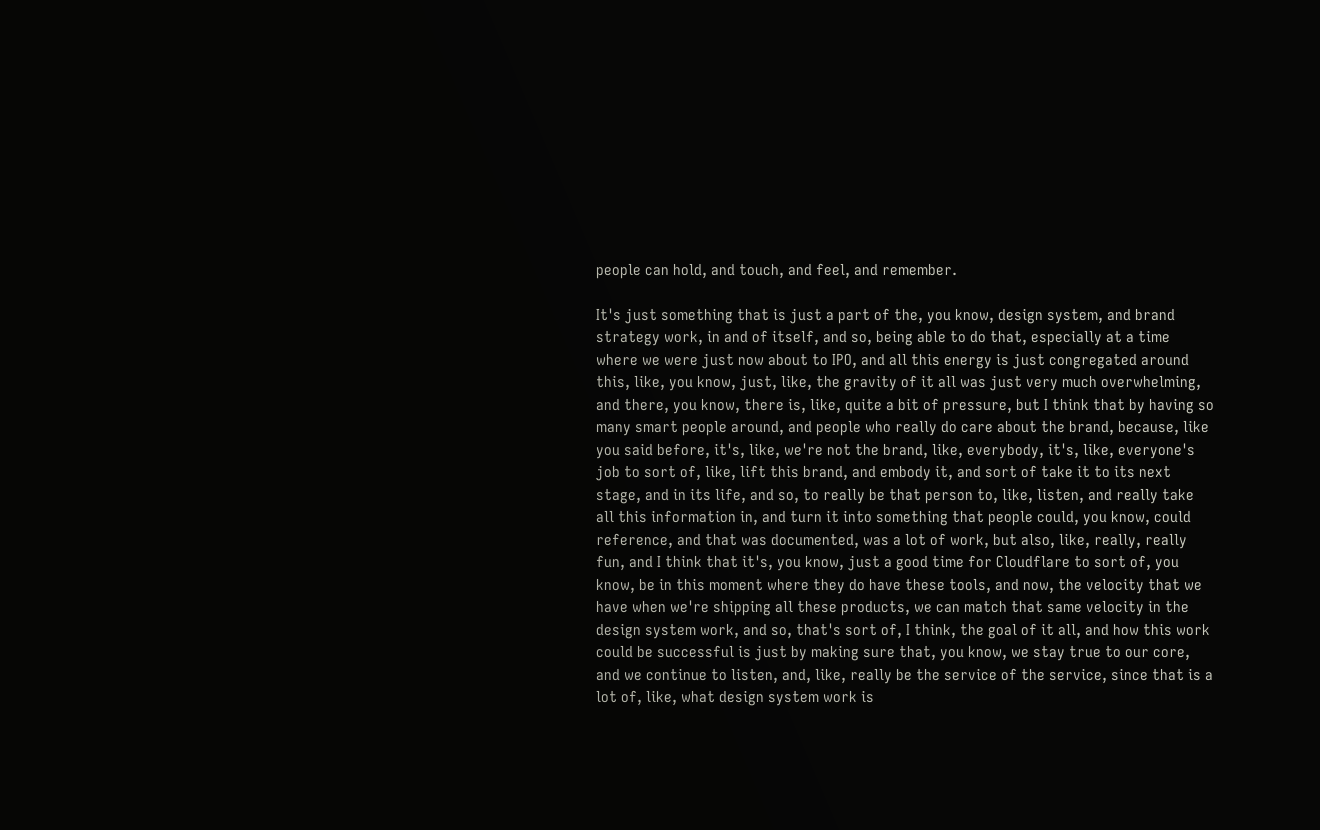people can hold, and touch, and feel, and remember.

It's just something that is just a part of the, you know, design system, and brand strategy work, in and of itself, and so, being able to do that, especially at a time where we were just now about to IPO, and all this energy is just congregated around this, like, you know, just, like, the gravity of it all was just very much overwhelming, and there, you know, there is, like, quite a bit of pressure, but I think that by having so many smart people around, and people who really do care about the brand, because, like you said before, it's, like, we're not the brand, like, everybody, it's, like, everyone's job to sort of, like, lift this brand, and embody it, and sort of take it to its next stage, and in its life, and so, to really be that person to, like, listen, and really take all this information in, and turn it into something that people could, you know, could reference, and that was documented, was a lot of work, but also, like, really, really fun, and I think that it's, you know, just a good time for Cloudflare to sort of, you know, be in this moment where they do have these tools, and now, the velocity that we have when we're shipping all these products, we can match that same velocity in the design system work, and so, that's sort of, I think, the goal of it all, and how this work could be successful is just by making sure that, you know, we stay true to our core, and we continue to listen, and, like, really be the service of the service, since that is a lot of, like, what design system work is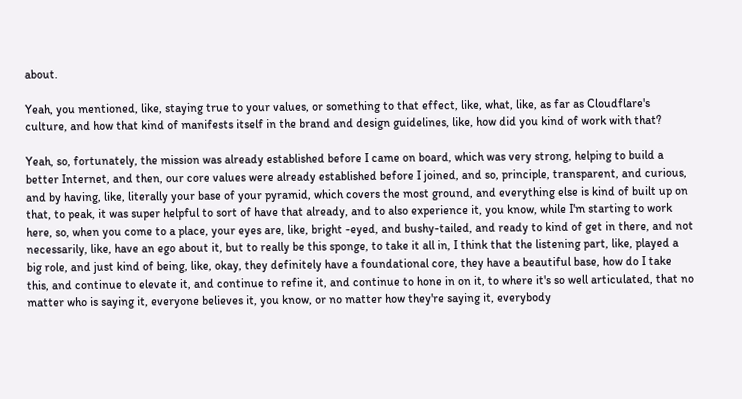about.

Yeah, you mentioned, like, staying true to your values, or something to that effect, like, what, like, as far as Cloudflare's culture, and how that kind of manifests itself in the brand and design guidelines, like, how did you kind of work with that?

Yeah, so, fortunately, the mission was already established before I came on board, which was very strong, helping to build a better Internet, and then, our core values were already established before I joined, and so, principle, transparent, and curious, and by having, like, literally your base of your pyramid, which covers the most ground, and everything else is kind of built up on that, to peak, it was super helpful to sort of have that already, and to also experience it, you know, while I'm starting to work here, so, when you come to a place, your eyes are, like, bright -eyed, and bushy-tailed, and ready to kind of get in there, and not necessarily, like, have an ego about it, but to really be this sponge, to take it all in, I think that the listening part, like, played a big role, and just kind of being, like, okay, they definitely have a foundational core, they have a beautiful base, how do I take this, and continue to elevate it, and continue to refine it, and continue to hone in on it, to where it's so well articulated, that no matter who is saying it, everyone believes it, you know, or no matter how they're saying it, everybody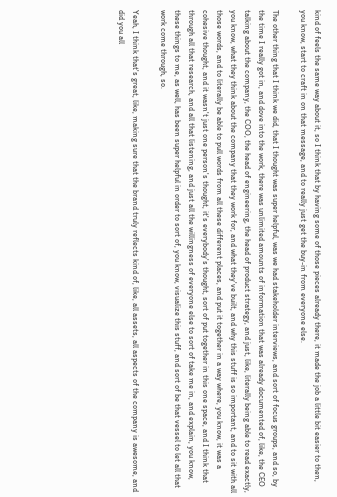kind of feels the same way about it, so I think that by having some of those pieces already there, it made the job a little bit easier to then, you know, start to craft in on that message, and to really just get the buy-in from everyone else.

The other thing that I think we did, that I thought was super helpful, was we had stakeholder interviews, and sort of focus groups, and so, by the time I really got in, and dove into the work, there was unlimited amounts of information that was already documented of, like, the CEO talking about the company, the COO, the head of engineering, the head of product strategy, and just, like, literally being able to read exactly, you know, what they think about the company that they work for, and what they've built, and why this stuff is so important, and to sit with all those words, and to literally be able to pull words from all these different places, and put it together in a way where, you know, it was a cohesive thought, and it wasn't just one person's thought, it's everybody's thought, sort of put together in this one space, and I think that through all that research, and all that listening, and just all the willingness of everyone else to sort of take me in, and explain, you know, these things to me, as well, has been super helpful in order to sort of, you know, visualize this stuff, and sort of be that vessel to let all that work come through, so.

Yeah, I think that's great, like, making sure that the brand truly reflects kind of, like, all assets, all aspects of the company is awesome, and did you all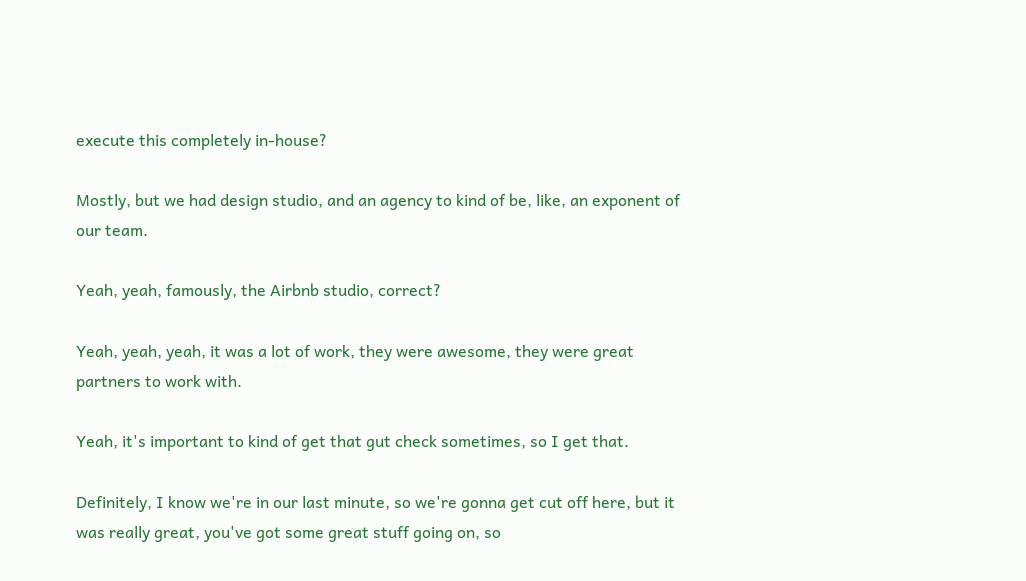execute this completely in-house?

Mostly, but we had design studio, and an agency to kind of be, like, an exponent of our team.

Yeah, yeah, famously, the Airbnb studio, correct?

Yeah, yeah, yeah, it was a lot of work, they were awesome, they were great partners to work with.

Yeah, it's important to kind of get that gut check sometimes, so I get that.

Definitely, I know we're in our last minute, so we're gonna get cut off here, but it was really great, you've got some great stuff going on, so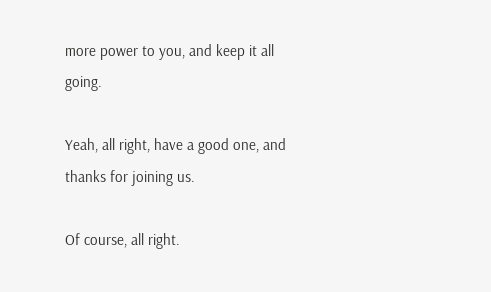more power to you, and keep it all going.

Yeah, all right, have a good one, and thanks for joining us.

Of course, all right.